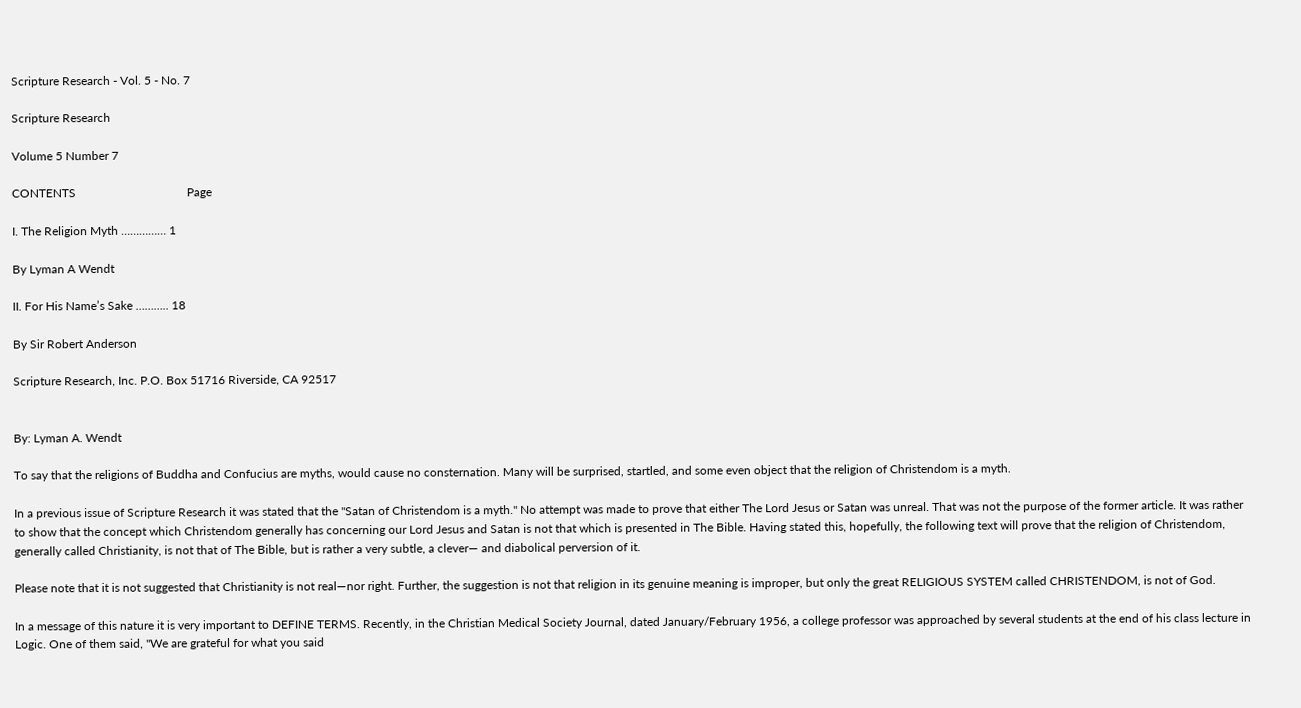Scripture Research - Vol. 5 - No. 7

Scripture Research

Volume 5 Number 7

CONTENTS                                     Page

I. The Religion Myth …………… 1

By Lyman A Wendt

II. For His Name’s Sake ……….. 18

By Sir Robert Anderson

Scripture Research, Inc. P.O. Box 51716 Riverside, CA 92517


By: Lyman A. Wendt

To say that the religions of Buddha and Confucius are myths, would cause no consternation. Many will be surprised, startled, and some even object that the religion of Christendom is a myth.

In a previous issue of Scripture Research it was stated that the "Satan of Christendom is a myth." No attempt was made to prove that either The Lord Jesus or Satan was unreal. That was not the purpose of the former article. It was rather to show that the concept which Christendom generally has concerning our Lord Jesus and Satan is not that which is presented in The Bible. Having stated this, hopefully, the following text will prove that the religion of Christendom, generally called Christianity, is not that of The Bible, but is rather a very subtle, a clever— and diabolical perversion of it.

Please note that it is not suggested that Christianity is not real—nor right. Further, the suggestion is not that religion in its genuine meaning is improper, but only the great RELIGIOUS SYSTEM called CHRISTENDOM, is not of God.

In a message of this nature it is very important to DEFINE TERMS. Recently, in the Christian Medical Society Journal, dated January/February 1956, a college professor was approached by several students at the end of his class lecture in Logic. One of them said, "We are grateful for what you said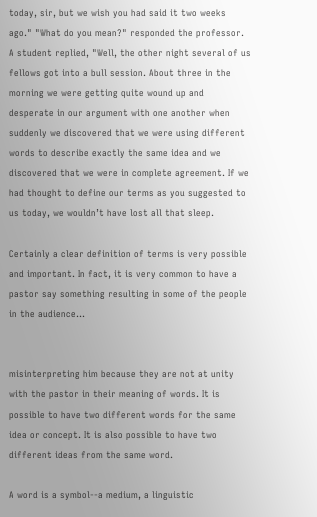today, sir, but we wish you had said it two weeks ago." "What do you mean?" responded the professor. A student replied, "Well, the other night several of us fellows got into a bull session. About three in the morning we were getting quite wound up and desperate in our argument with one another when suddenly we discovered that we were using different words to describe exactly the same idea and we discovered that we were in complete agreement. If we had thought to define our terms as you suggested to us today, we wouldn’t have lost all that sleep.

Certainly a clear definition of terms is very possible and important. In fact, it is very common to have a pastor say something resulting in some of the people in the audience...


misinterpreting him because they are not at unity with the pastor in their meaning of words. It is possible to have two different words for the same idea or concept. It is also possible to have two different ideas from the same word.

A word is a symbol--a medium, a linguistic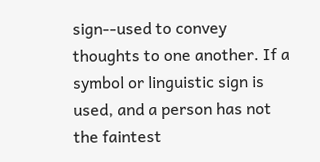sign--used to convey thoughts to one another. If a symbol or linguistic sign is used, and a person has not the faintest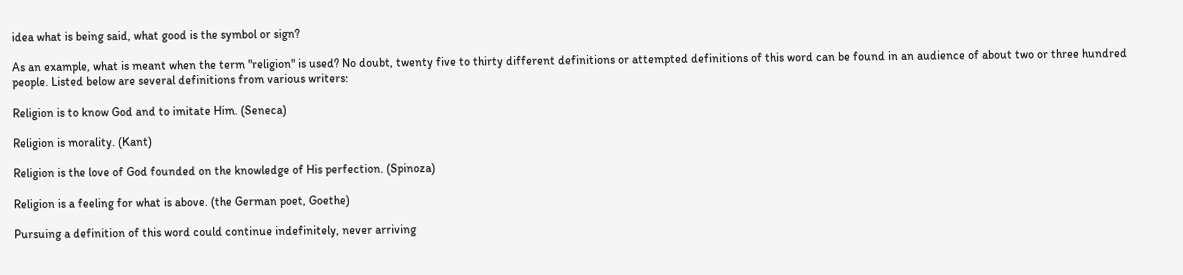idea what is being said, what good is the symbol or sign?

As an example, what is meant when the term "religion" is used? No doubt, twenty five to thirty different definitions or attempted definitions of this word can be found in an audience of about two or three hundred people. Listed below are several definitions from various writers:

Religion is to know God and to imitate Him. (Seneca)

Religion is morality. (Kant)

Religion is the love of God founded on the knowledge of His perfection. (Spinoza)

Religion is a feeling for what is above. (the German poet, Goethe)

Pursuing a definition of this word could continue indefinitely, never arriving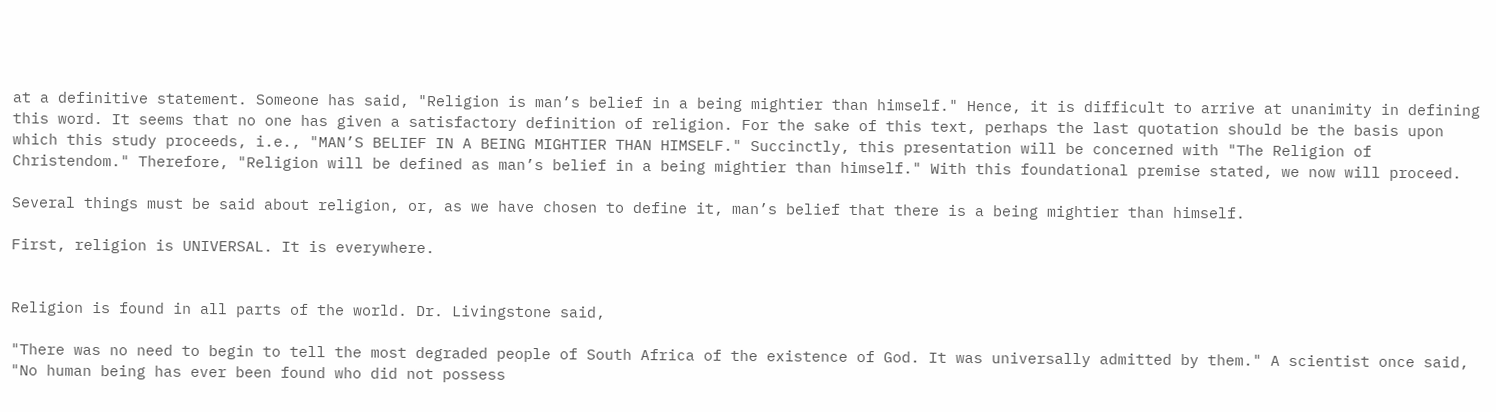at a definitive statement. Someone has said, "Religion is man’s belief in a being mightier than himself." Hence, it is difficult to arrive at unanimity in defining this word. It seems that no one has given a satisfactory definition of religion. For the sake of this text, perhaps the last quotation should be the basis upon which this study proceeds, i.e., "MAN’S BELIEF IN A BEING MIGHTIER THAN HIMSELF." Succinctly, this presentation will be concerned with "The Religion of Christendom." Therefore, "Religion will be defined as man’s belief in a being mightier than himself." With this foundational premise stated, we now will proceed.

Several things must be said about religion, or, as we have chosen to define it, man’s belief that there is a being mightier than himself.

First, religion is UNIVERSAL. It is everywhere.


Religion is found in all parts of the world. Dr. Livingstone said,

"There was no need to begin to tell the most degraded people of South Africa of the existence of God. It was universally admitted by them." A scientist once said, "No human being has ever been found who did not possess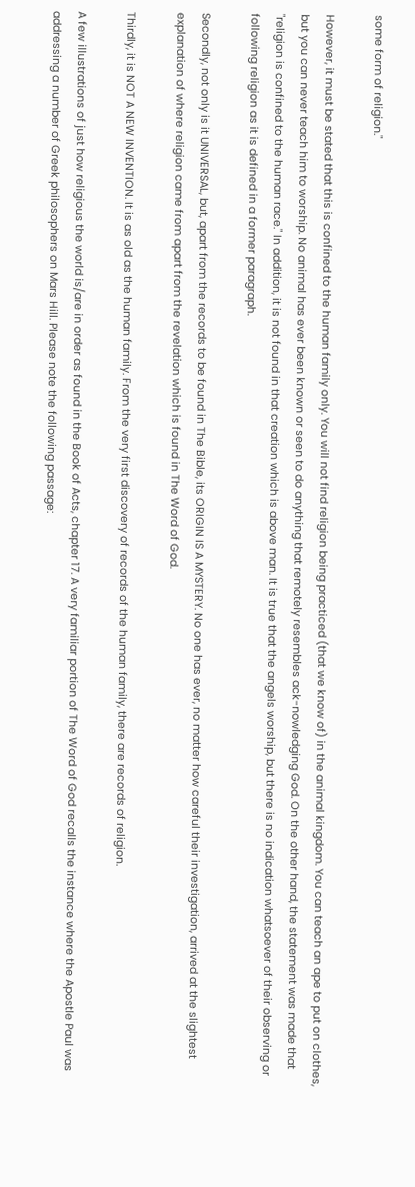some form of religion."

However, it must be stated that this is confined to the human family only. You will not find religion being practiced (that we know of) in the animal kingdom. You can teach an ape to put on clothes, but you can never teach him to worship. No animal has ever been known or seen to do anything that remotely resembles ack-nowledging God. On the other hand, the statement was made that "religion is confined to the human race." In addition, it is not found in that creation which is above man. It is true that the angels worship, but there is no indication whatsoever of their observing or following religion as it is defined in a former paragraph.

Secondly, not only is it UNIVERSAL, but, apart from the records to be found in The Bible, its ORIGIN IS A MYSTERY. No one has ever, no matter how careful their investigation, arrived at the slightest explanation of where religion came from apart from the revelation which is found in The Word of God.

Thirdly, it is NOT A NEW INVENTION. It is as old as the human family. From the very first discovery of records of the human family, there are records of religion.

A few illustrations of just how religious the world is/are in order as found in the Book of Acts, chapter 17. A very familiar portion of The Word of God recalls the instance where the Apostle Paul was addressing a number of Greek philosophers on Mars Hill. Please note the following passage: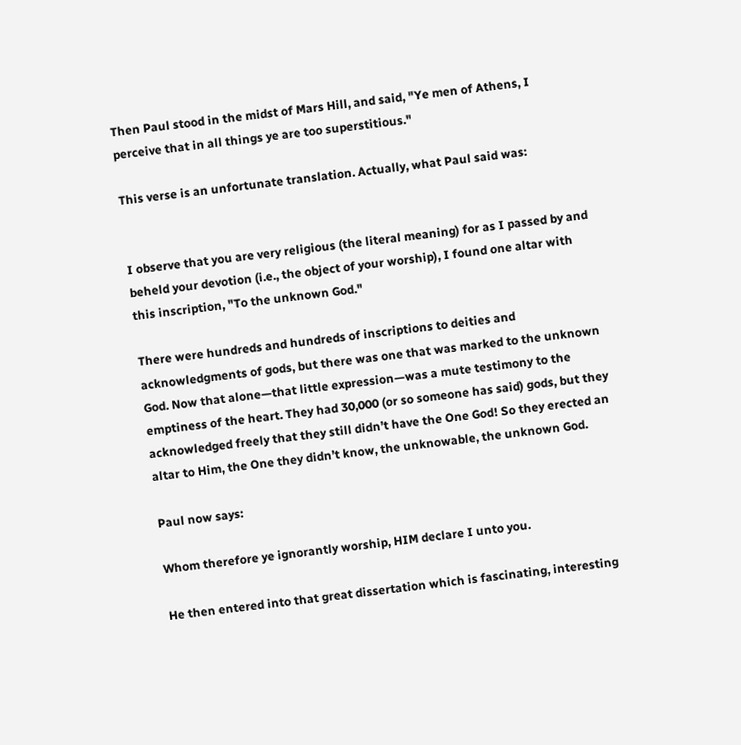Then Paul stood in the midst of Mars Hill, and said, "Ye men of Athens, I perceive that in all things ye are too superstitious."

This verse is an unfortunate translation. Actually, what Paul said was:


I observe that you are very religious (the literal meaning) for as I passed by and beheld your devotion (i.e., the object of your worship), I found one altar with this inscription, "To the unknown God."

There were hundreds and hundreds of inscriptions to deities and acknowledgments of gods, but there was one that was marked to the unknown God. Now that alone—that little expression—was a mute testimony to the emptiness of the heart. They had 30,000 (or so someone has said) gods, but they acknowledged freely that they still didn’t have the One God! So they erected an altar to Him, the One they didn’t know, the unknowable, the unknown God.

Paul now says:

Whom therefore ye ignorantly worship, HIM declare I unto you.

He then entered into that great dissertation which is fascinating, interesting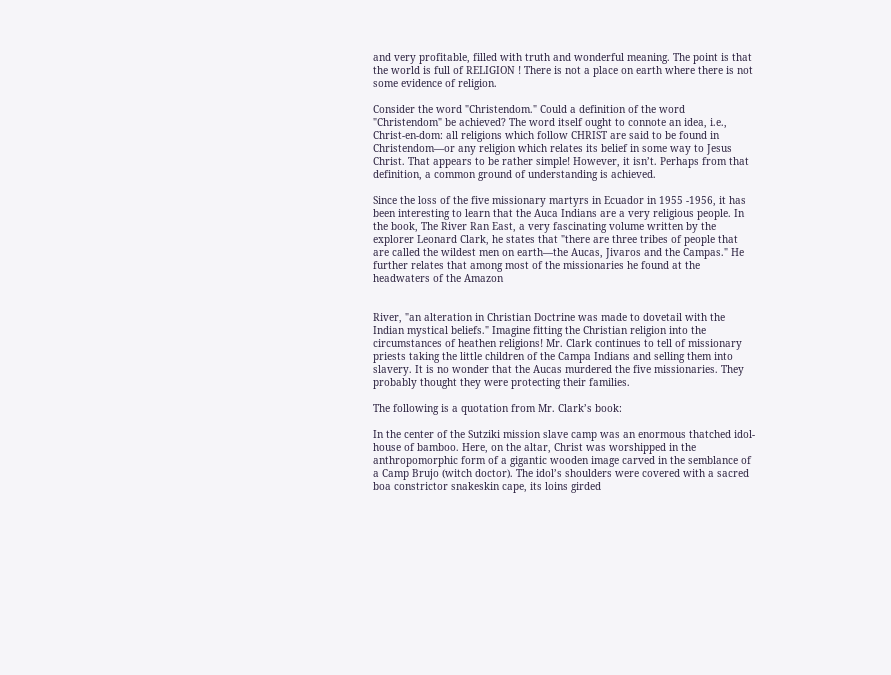and very profitable, filled with truth and wonderful meaning. The point is that the world is full of RELIGION ! There is not a place on earth where there is not some evidence of religion.

Consider the word "Christendom." Could a definition of the word "Christendom" be achieved? The word itself ought to connote an idea, i.e., Christ-en-dom: all religions which follow CHRIST are said to be found in Christendom—or any religion which relates its belief in some way to Jesus Christ. That appears to be rather simple! However, it isn’t. Perhaps from that definition, a common ground of understanding is achieved.

Since the loss of the five missionary martyrs in Ecuador in 1955 -1956, it has been interesting to learn that the Auca Indians are a very religious people. In the book, The River Ran East, a very fascinating volume written by the explorer Leonard Clark, he states that "there are three tribes of people that are called the wildest men on earth—the Aucas, Jivaros and the Campas." He further relates that among most of the missionaries he found at the headwaters of the Amazon


River, "an alteration in Christian Doctrine was made to dovetail with the Indian mystical beliefs." Imagine fitting the Christian religion into the circumstances of heathen religions! Mr. Clark continues to tell of missionary priests taking the little children of the Campa Indians and selling them into slavery. It is no wonder that the Aucas murdered the five missionaries. They probably thought they were protecting their families.

The following is a quotation from Mr. Clark’s book:

In the center of the Sutziki mission slave camp was an enormous thatched idol-house of bamboo. Here, on the altar, Christ was worshipped in the anthropomorphic form of a gigantic wooden image carved in the semblance of a Camp Brujo (witch doctor). The idol’s shoulders were covered with a sacred boa constrictor snakeskin cape, its loins girded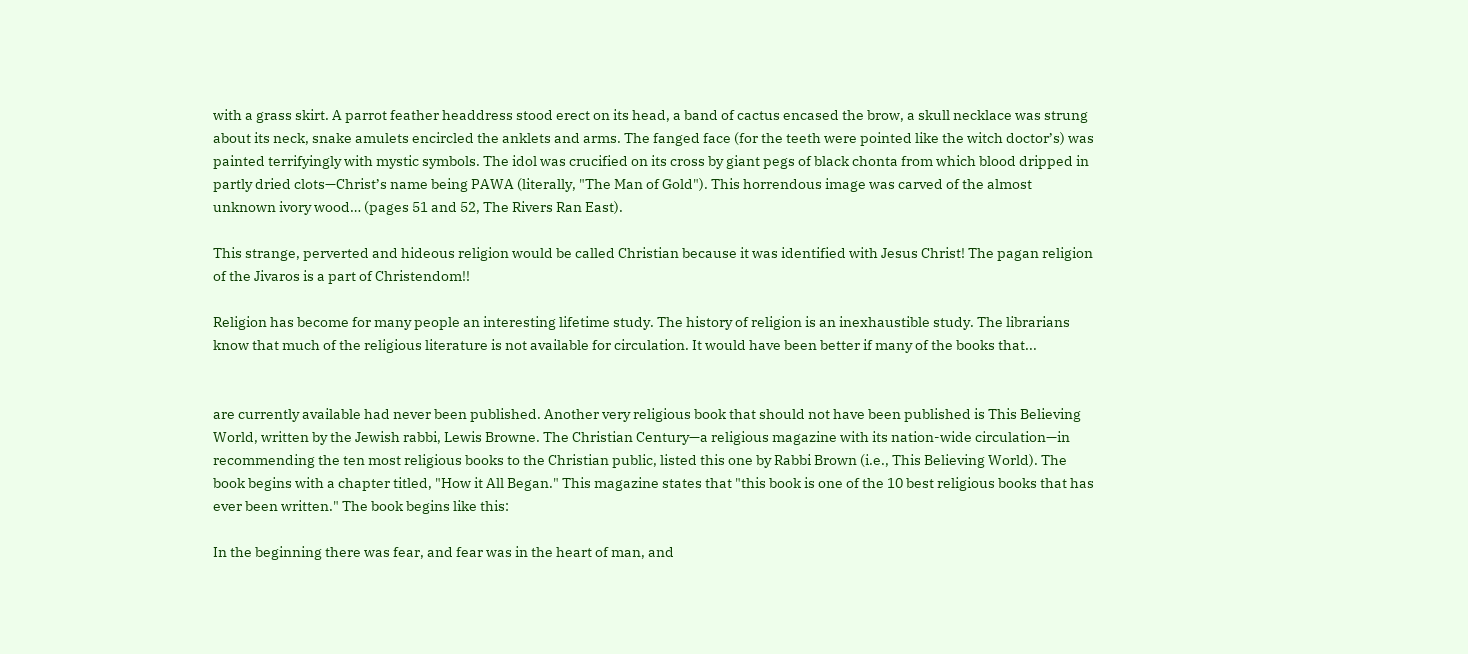with a grass skirt. A parrot feather headdress stood erect on its head, a band of cactus encased the brow, a skull necklace was strung about its neck, snake amulets encircled the anklets and arms. The fanged face (for the teeth were pointed like the witch doctor’s) was painted terrifyingly with mystic symbols. The idol was crucified on its cross by giant pegs of black chonta from which blood dripped in partly dried clots—Christ’s name being PAWA (literally, "The Man of Gold"). This horrendous image was carved of the almost unknown ivory wood… (pages 51 and 52, The Rivers Ran East).

This strange, perverted and hideous religion would be called Christian because it was identified with Jesus Christ! The pagan religion of the Jivaros is a part of Christendom!!

Religion has become for many people an interesting lifetime study. The history of religion is an inexhaustible study. The librarians know that much of the religious literature is not available for circulation. It would have been better if many of the books that...


are currently available had never been published. Another very religious book that should not have been published is This Believing World, written by the Jewish rabbi, Lewis Browne. The Christian Century—a religious magazine with its nation-wide circulation—in recommending the ten most religious books to the Christian public, listed this one by Rabbi Brown (i.e., This Believing World). The book begins with a chapter titled, "How it All Began." This magazine states that "this book is one of the 10 best religious books that has ever been written." The book begins like this:

In the beginning there was fear, and fear was in the heart of man, and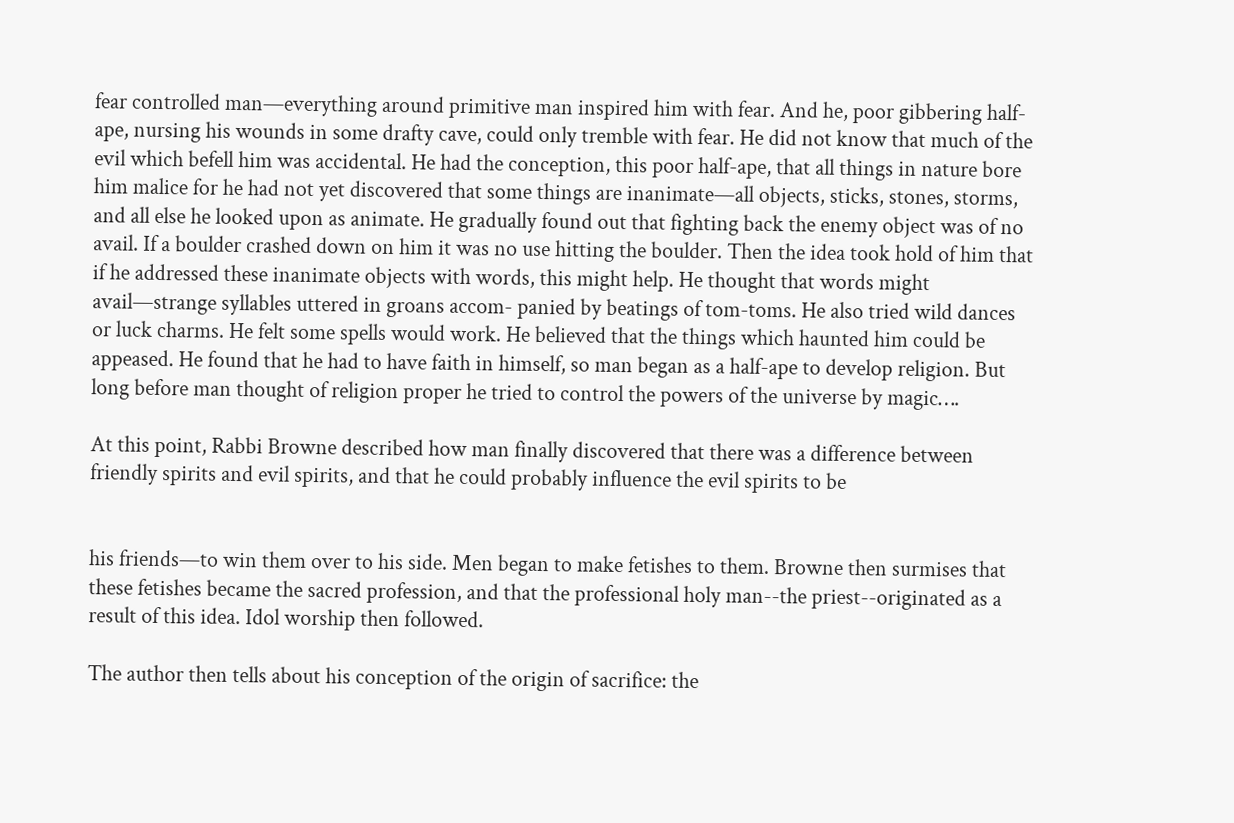fear controlled man—everything around primitive man inspired him with fear. And he, poor gibbering half-ape, nursing his wounds in some drafty cave, could only tremble with fear. He did not know that much of the evil which befell him was accidental. He had the conception, this poor half-ape, that all things in nature bore him malice for he had not yet discovered that some things are inanimate—all objects, sticks, stones, storms, and all else he looked upon as animate. He gradually found out that fighting back the enemy object was of no avail. If a boulder crashed down on him it was no use hitting the boulder. Then the idea took hold of him that if he addressed these inanimate objects with words, this might help. He thought that words might avail—strange syllables uttered in groans accom- panied by beatings of tom-toms. He also tried wild dances or luck charms. He felt some spells would work. He believed that the things which haunted him could be appeased. He found that he had to have faith in himself, so man began as a half-ape to develop religion. But long before man thought of religion proper he tried to control the powers of the universe by magic….

At this point, Rabbi Browne described how man finally discovered that there was a difference between friendly spirits and evil spirits, and that he could probably influence the evil spirits to be


his friends—to win them over to his side. Men began to make fetishes to them. Browne then surmises that these fetishes became the sacred profession, and that the professional holy man--the priest--originated as a result of this idea. Idol worship then followed.

The author then tells about his conception of the origin of sacrifice: the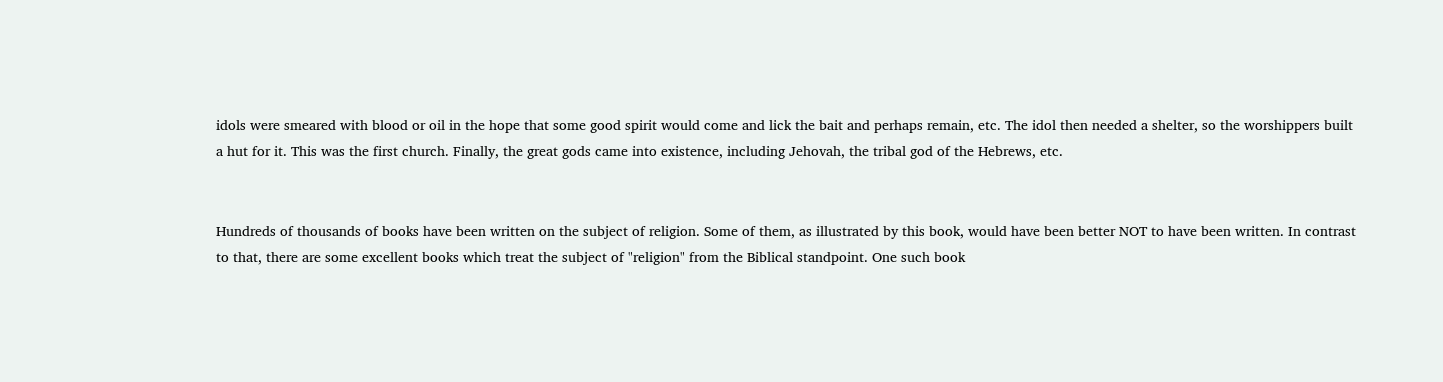idols were smeared with blood or oil in the hope that some good spirit would come and lick the bait and perhaps remain, etc. The idol then needed a shelter, so the worshippers built a hut for it. This was the first church. Finally, the great gods came into existence, including Jehovah, the tribal god of the Hebrews, etc.


Hundreds of thousands of books have been written on the subject of religion. Some of them, as illustrated by this book, would have been better NOT to have been written. In contrast to that, there are some excellent books which treat the subject of "religion" from the Biblical standpoint. One such book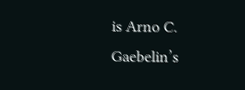is Arno C. Gaebelin’s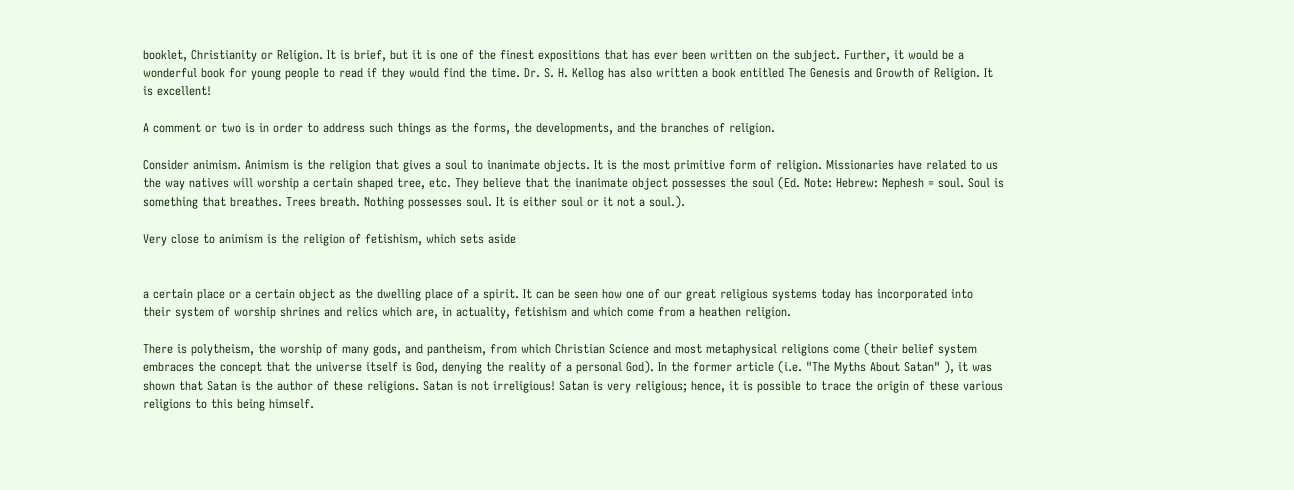booklet, Christianity or Religion. It is brief, but it is one of the finest expositions that has ever been written on the subject. Further, it would be a wonderful book for young people to read if they would find the time. Dr. S. H. Kellog has also written a book entitled The Genesis and Growth of Religion. It is excellent!

A comment or two is in order to address such things as the forms, the developments, and the branches of religion.

Consider animism. Animism is the religion that gives a soul to inanimate objects. It is the most primitive form of religion. Missionaries have related to us the way natives will worship a certain shaped tree, etc. They believe that the inanimate object possesses the soul (Ed. Note: Hebrew: Nephesh = soul. Soul is something that breathes. Trees breath. Nothing possesses soul. It is either soul or it not a soul.).

Very close to animism is the religion of fetishism, which sets aside


a certain place or a certain object as the dwelling place of a spirit. It can be seen how one of our great religious systems today has incorporated into their system of worship shrines and relics which are, in actuality, fetishism and which come from a heathen religion.

There is polytheism, the worship of many gods, and pantheism, from which Christian Science and most metaphysical religions come (their belief system embraces the concept that the universe itself is God, denying the reality of a personal God). In the former article (i.e. "The Myths About Satan" ), it was shown that Satan is the author of these religions. Satan is not irreligious! Satan is very religious; hence, it is possible to trace the origin of these various religions to this being himself.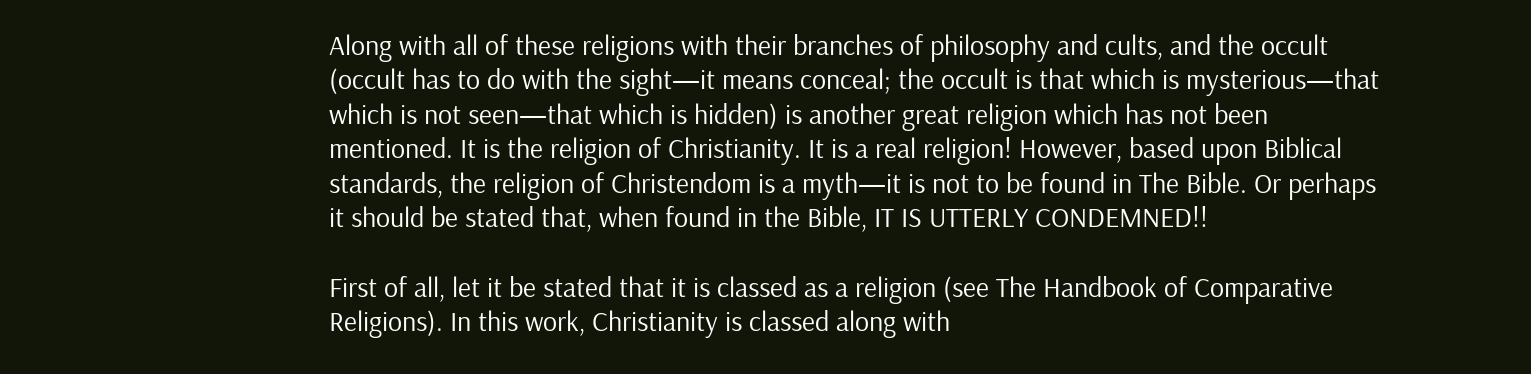Along with all of these religions with their branches of philosophy and cults, and the occult (occult has to do with the sight—it means conceal; the occult is that which is mysterious—that which is not seen—that which is hidden) is another great religion which has not been mentioned. It is the religion of Christianity. It is a real religion! However, based upon Biblical standards, the religion of Christendom is a myth—it is not to be found in The Bible. Or perhaps it should be stated that, when found in the Bible, IT IS UTTERLY CONDEMNED!!

First of all, let it be stated that it is classed as a religion (see The Handbook of Comparative Religions). In this work, Christianity is classed along with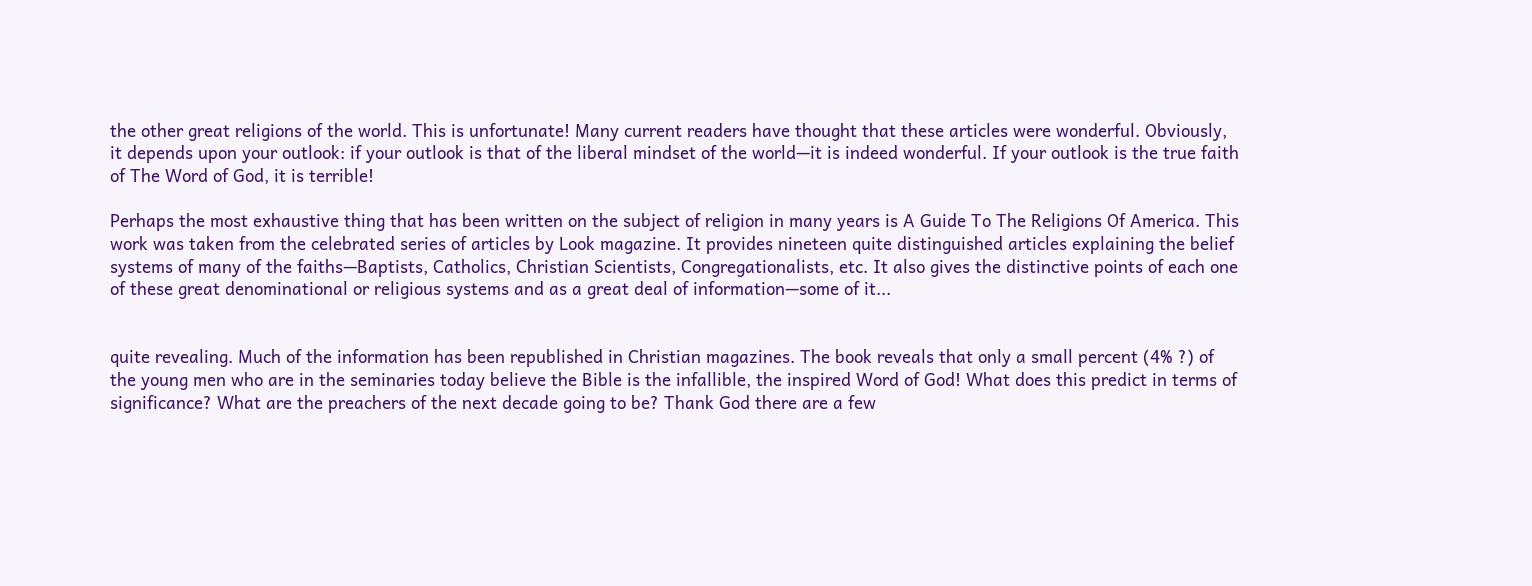the other great religions of the world. This is unfortunate! Many current readers have thought that these articles were wonderful. Obviously, it depends upon your outlook: if your outlook is that of the liberal mindset of the world—it is indeed wonderful. If your outlook is the true faith of The Word of God, it is terrible!

Perhaps the most exhaustive thing that has been written on the subject of religion in many years is A Guide To The Religions Of America. This work was taken from the celebrated series of articles by Look magazine. It provides nineteen quite distinguished articles explaining the belief systems of many of the faiths—Baptists, Catholics, Christian Scientists, Congregationalists, etc. It also gives the distinctive points of each one of these great denominational or religious systems and as a great deal of information—some of it...


quite revealing. Much of the information has been republished in Christian magazines. The book reveals that only a small percent (4% ?) of the young men who are in the seminaries today believe the Bible is the infallible, the inspired Word of God! What does this predict in terms of significance? What are the preachers of the next decade going to be? Thank God there are a few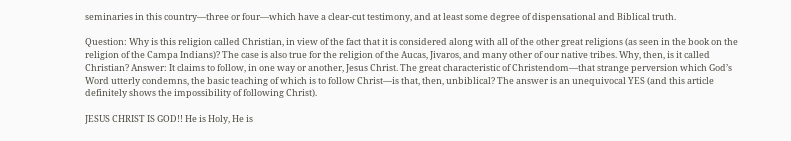seminaries in this country—three or four—which have a clear-cut testimony, and at least some degree of dispensational and Biblical truth.

Question: Why is this religion called Christian, in view of the fact that it is considered along with all of the other great religions (as seen in the book on the religion of the Campa Indians)? The case is also true for the religion of the Aucas, Jivaros, and many other of our native tribes. Why, then, is it called Christian? Answer: It claims to follow, in one way or another, Jesus Christ. The great characteristic of Christendom—that strange perversion which God’s Word utterly condemns, the basic teaching of which is to follow Christ—is that, then, unbiblical? The answer is an unequivocal YES (and this article definitely shows the impossibility of following Christ).

JESUS CHRIST IS GOD!! He is Holy, He is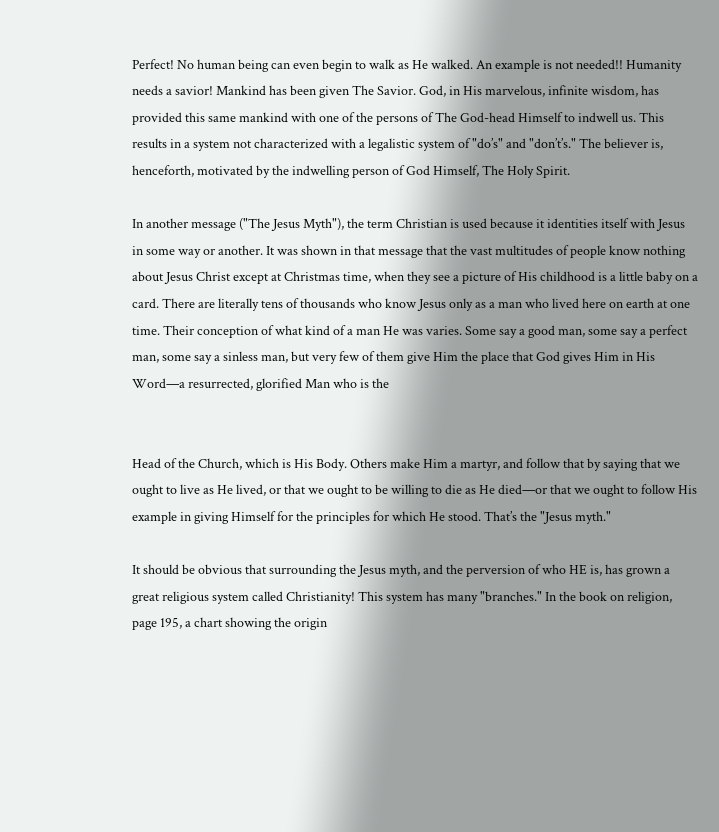Perfect! No human being can even begin to walk as He walked. An example is not needed!! Humanity needs a savior! Mankind has been given The Savior. God, in His marvelous, infinite wisdom, has provided this same mankind with one of the persons of The God-head Himself to indwell us. This results in a system not characterized with a legalistic system of "do’s" and "don’t’s." The believer is, henceforth, motivated by the indwelling person of God Himself, The Holy Spirit.

In another message ("The Jesus Myth"), the term Christian is used because it identities itself with Jesus in some way or another. It was shown in that message that the vast multitudes of people know nothing about Jesus Christ except at Christmas time, when they see a picture of His childhood is a little baby on a card. There are literally tens of thousands who know Jesus only as a man who lived here on earth at one time. Their conception of what kind of a man He was varies. Some say a good man, some say a perfect man, some say a sinless man, but very few of them give Him the place that God gives Him in His Word—a resurrected, glorified Man who is the


Head of the Church, which is His Body. Others make Him a martyr, and follow that by saying that we ought to live as He lived, or that we ought to be willing to die as He died—or that we ought to follow His example in giving Himself for the principles for which He stood. That’s the "Jesus myth."

It should be obvious that surrounding the Jesus myth, and the perversion of who HE is, has grown a great religious system called Christianity! This system has many "branches." In the book on religion, page 195, a chart showing the origin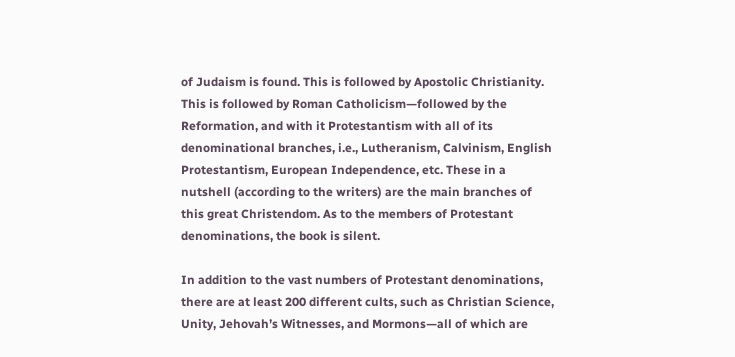of Judaism is found. This is followed by Apostolic Christianity. This is followed by Roman Catholicism—followed by the Reformation, and with it Protestantism with all of its denominational branches, i.e., Lutheranism, Calvinism, English Protestantism, European Independence, etc. These in a nutshell (according to the writers) are the main branches of this great Christendom. As to the members of Protestant denominations, the book is silent.

In addition to the vast numbers of Protestant denominations, there are at least 200 different cults, such as Christian Science, Unity, Jehovah’s Witnesses, and Mormons—all of which are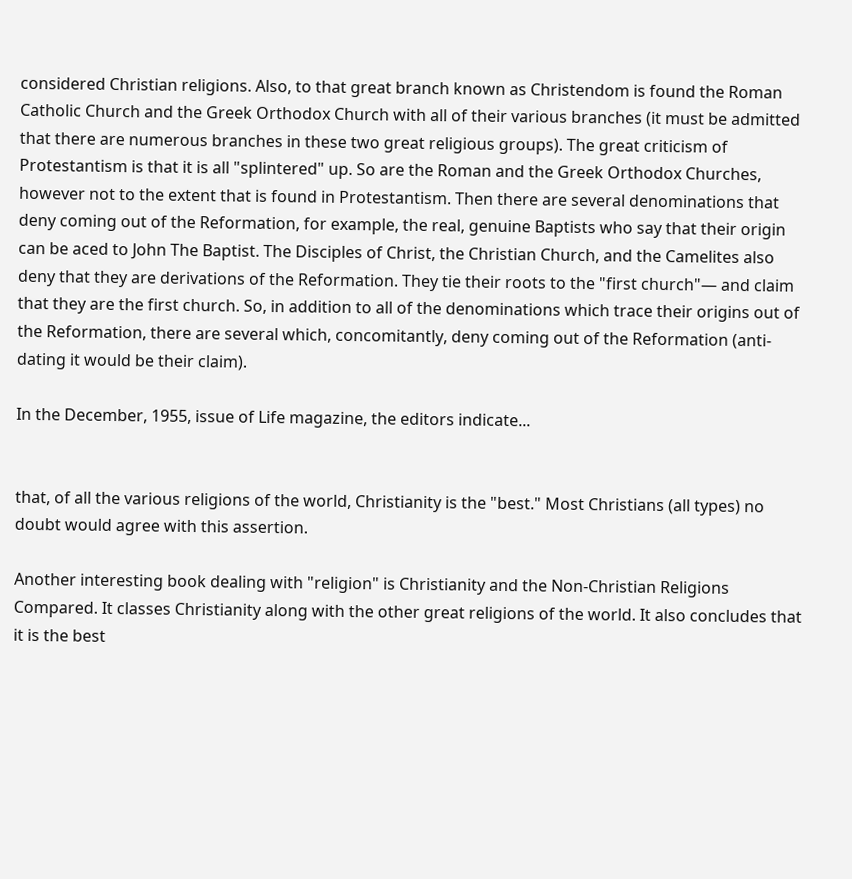considered Christian religions. Also, to that great branch known as Christendom is found the Roman Catholic Church and the Greek Orthodox Church with all of their various branches (it must be admitted that there are numerous branches in these two great religious groups). The great criticism of Protestantism is that it is all "splintered" up. So are the Roman and the Greek Orthodox Churches, however not to the extent that is found in Protestantism. Then there are several denominations that deny coming out of the Reformation, for example, the real, genuine Baptists who say that their origin can be aced to John The Baptist. The Disciples of Christ, the Christian Church, and the Camelites also deny that they are derivations of the Reformation. They tie their roots to the "first church"— and claim that they are the first church. So, in addition to all of the denominations which trace their origins out of the Reformation, there are several which, concomitantly, deny coming out of the Reformation (anti-dating it would be their claim).

In the December, 1955, issue of Life magazine, the editors indicate...


that, of all the various religions of the world, Christianity is the "best." Most Christians (all types) no doubt would agree with this assertion.

Another interesting book dealing with "religion" is Christianity and the Non-Christian Religions Compared. It classes Christianity along with the other great religions of the world. It also concludes that it is the best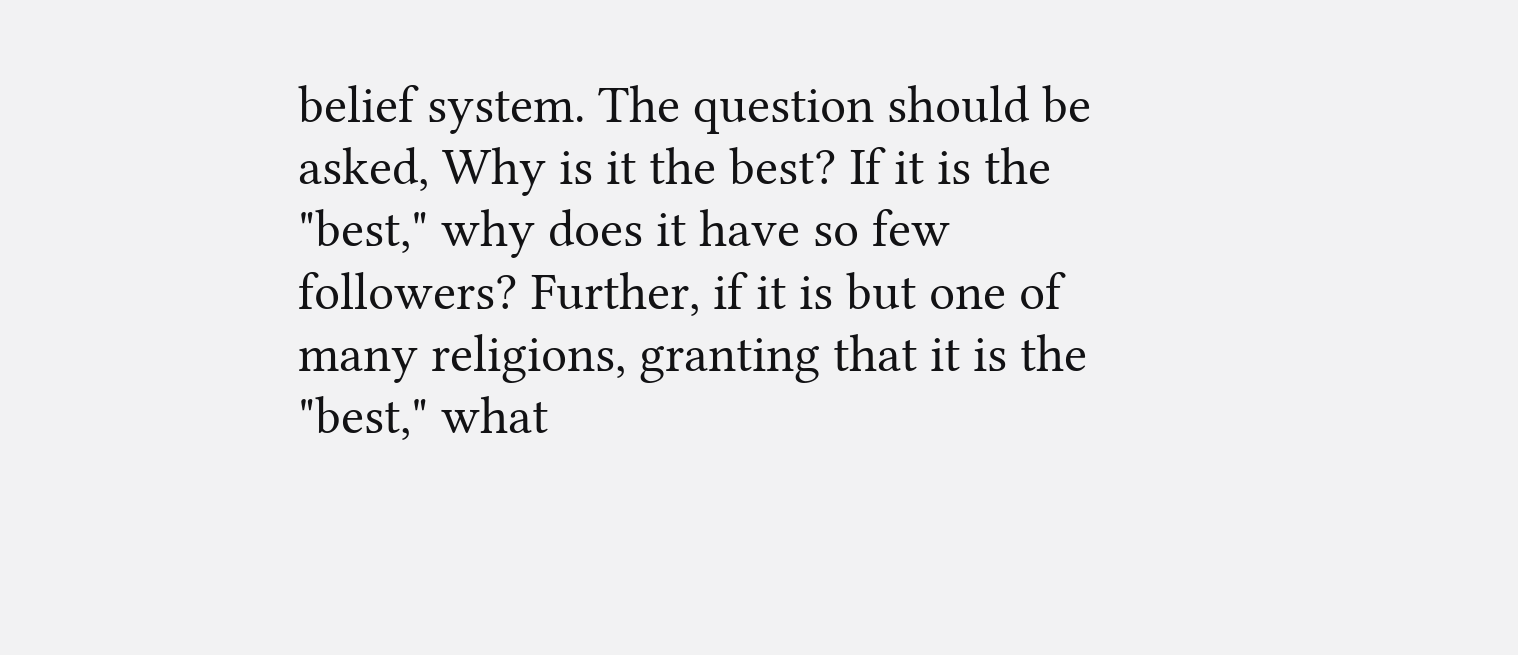belief system. The question should be asked, Why is it the best? If it is the "best," why does it have so few followers? Further, if it is but one of many religions, granting that it is the "best," what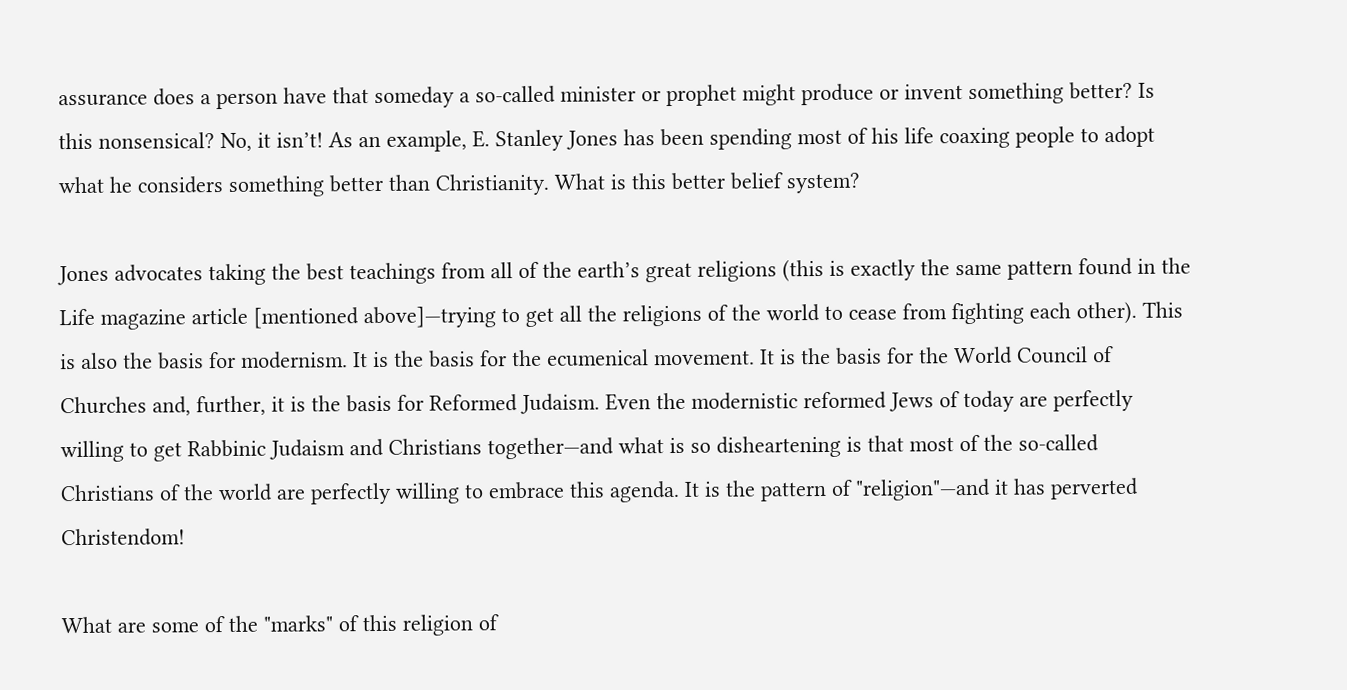assurance does a person have that someday a so-called minister or prophet might produce or invent something better? Is this nonsensical? No, it isn’t! As an example, E. Stanley Jones has been spending most of his life coaxing people to adopt what he considers something better than Christianity. What is this better belief system?

Jones advocates taking the best teachings from all of the earth’s great religions (this is exactly the same pattern found in the Life magazine article [mentioned above]—trying to get all the religions of the world to cease from fighting each other). This is also the basis for modernism. It is the basis for the ecumenical movement. It is the basis for the World Council of Churches and, further, it is the basis for Reformed Judaism. Even the modernistic reformed Jews of today are perfectly willing to get Rabbinic Judaism and Christians together—and what is so disheartening is that most of the so-called Christians of the world are perfectly willing to embrace this agenda. It is the pattern of "religion"—and it has perverted Christendom!

What are some of the "marks" of this religion of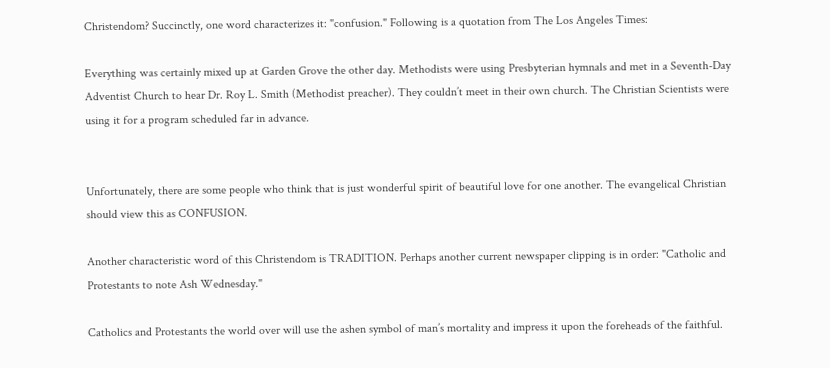Christendom? Succinctly, one word characterizes it: "confusion." Following is a quotation from The Los Angeles Times:

Everything was certainly mixed up at Garden Grove the other day. Methodists were using Presbyterian hymnals and met in a Seventh-Day Adventist Church to hear Dr. Roy L. Smith (Methodist preacher). They couldn’t meet in their own church. The Christian Scientists were using it for a program scheduled far in advance.


Unfortunately, there are some people who think that is just wonderful spirit of beautiful love for one another. The evangelical Christian should view this as CONFUSION.

Another characteristic word of this Christendom is TRADITION. Perhaps another current newspaper clipping is in order: "Catholic and Protestants to note Ash Wednesday."

Catholics and Protestants the world over will use the ashen symbol of man’s mortality and impress it upon the foreheads of the faithful.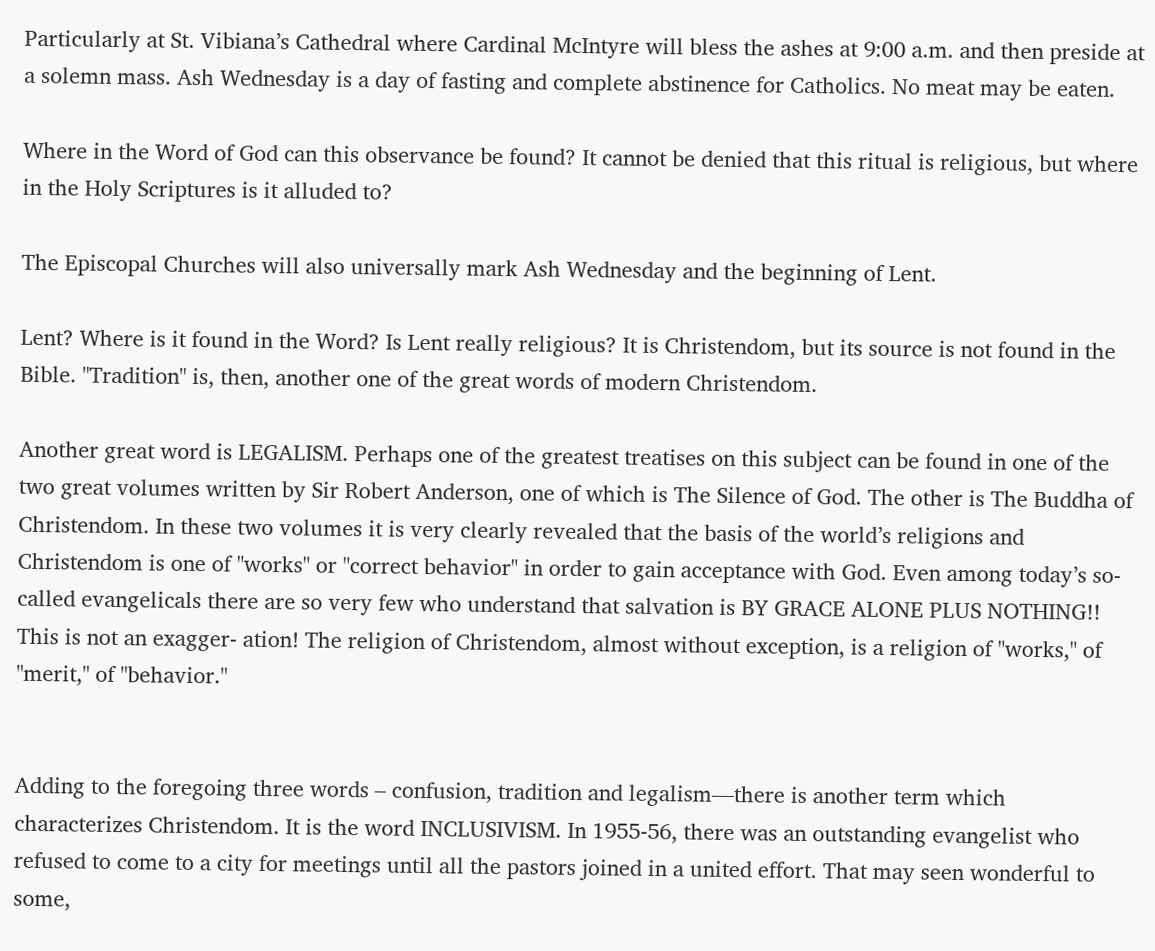Particularly at St. Vibiana’s Cathedral where Cardinal McIntyre will bless the ashes at 9:00 a.m. and then preside at a solemn mass. Ash Wednesday is a day of fasting and complete abstinence for Catholics. No meat may be eaten.

Where in the Word of God can this observance be found? It cannot be denied that this ritual is religious, but where in the Holy Scriptures is it alluded to?

The Episcopal Churches will also universally mark Ash Wednesday and the beginning of Lent.

Lent? Where is it found in the Word? Is Lent really religious? It is Christendom, but its source is not found in the Bible. "Tradition" is, then, another one of the great words of modern Christendom.

Another great word is LEGALISM. Perhaps one of the greatest treatises on this subject can be found in one of the two great volumes written by Sir Robert Anderson, one of which is The Silence of God. The other is The Buddha of Christendom. In these two volumes it is very clearly revealed that the basis of the world’s religions and Christendom is one of "works" or "correct behavior" in order to gain acceptance with God. Even among today’s so-called evangelicals there are so very few who understand that salvation is BY GRACE ALONE PLUS NOTHING!! This is not an exagger- ation! The religion of Christendom, almost without exception, is a religion of "works," of "merit," of "behavior."


Adding to the foregoing three words – confusion, tradition and legalism—there is another term which characterizes Christendom. It is the word INCLUSIVISM. In 1955-56, there was an outstanding evangelist who refused to come to a city for meetings until all the pastors joined in a united effort. That may seen wonderful to some,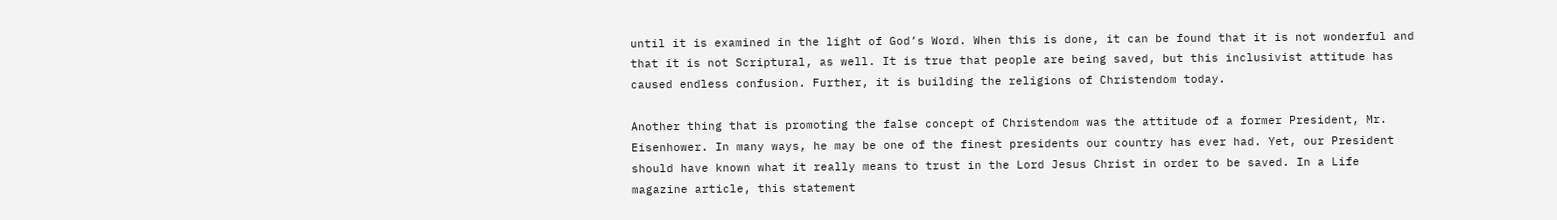until it is examined in the light of God’s Word. When this is done, it can be found that it is not wonderful and that it is not Scriptural, as well. It is true that people are being saved, but this inclusivist attitude has caused endless confusion. Further, it is building the religions of Christendom today.

Another thing that is promoting the false concept of Christendom was the attitude of a former President, Mr. Eisenhower. In many ways, he may be one of the finest presidents our country has ever had. Yet, our President should have known what it really means to trust in the Lord Jesus Christ in order to be saved. In a Life magazine article, this statement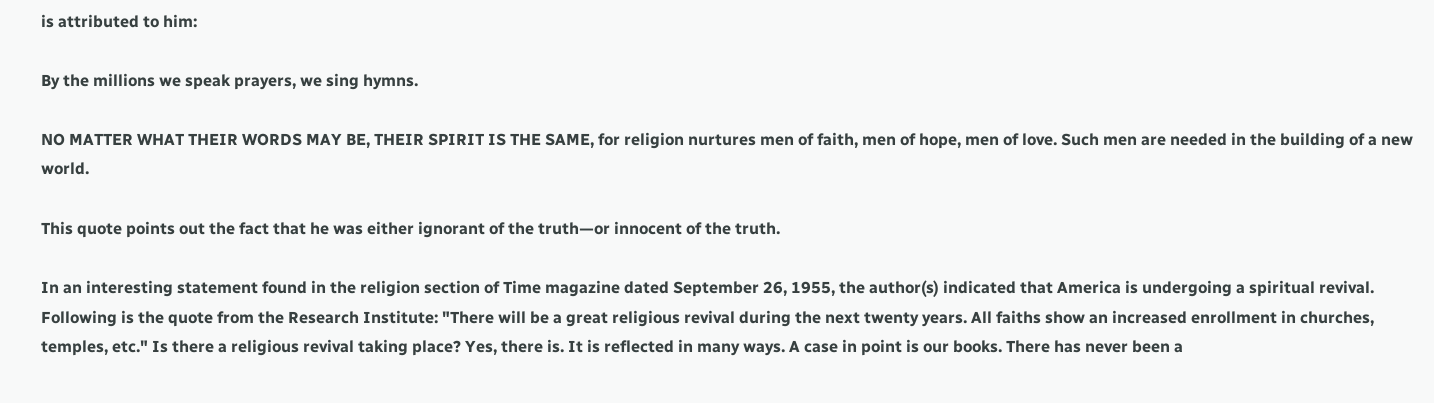is attributed to him:

By the millions we speak prayers, we sing hymns.

NO MATTER WHAT THEIR WORDS MAY BE, THEIR SPIRIT IS THE SAME, for religion nurtures men of faith, men of hope, men of love. Such men are needed in the building of a new world.

This quote points out the fact that he was either ignorant of the truth—or innocent of the truth.

In an interesting statement found in the religion section of Time magazine dated September 26, 1955, the author(s) indicated that America is undergoing a spiritual revival. Following is the quote from the Research Institute: "There will be a great religious revival during the next twenty years. All faiths show an increased enrollment in churches, temples, etc." Is there a religious revival taking place? Yes, there is. It is reflected in many ways. A case in point is our books. There has never been a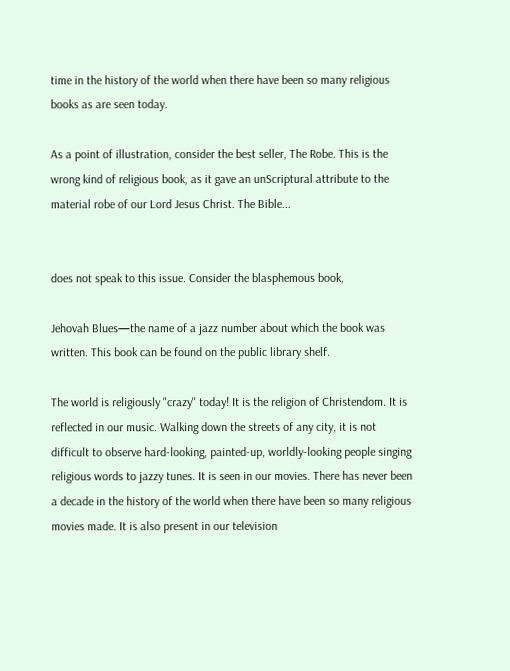time in the history of the world when there have been so many religious books as are seen today.

As a point of illustration, consider the best seller, The Robe. This is the wrong kind of religious book, as it gave an unScriptural attribute to the material robe of our Lord Jesus Christ. The Bible...


does not speak to this issue. Consider the blasphemous book,

Jehovah Blues—the name of a jazz number about which the book was written. This book can be found on the public library shelf.

The world is religiously "crazy" today! It is the religion of Christendom. It is reflected in our music. Walking down the streets of any city, it is not difficult to observe hard-looking, painted-up, worldly-looking people singing religious words to jazzy tunes. It is seen in our movies. There has never been a decade in the history of the world when there have been so many religious movies made. It is also present in our television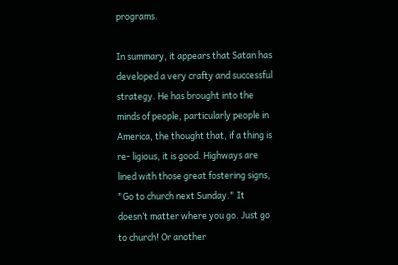programs.

In summary, it appears that Satan has developed a very crafty and successful strategy. He has brought into the minds of people, particularly people in America, the thought that, if a thing is re- ligious, it is good. Highways are lined with those great fostering signs, "Go to church next Sunday." It doesn’t matter where you go. Just go to church! Or another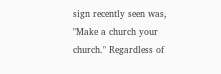sign recently seen was, "Make a church your church." Regardless of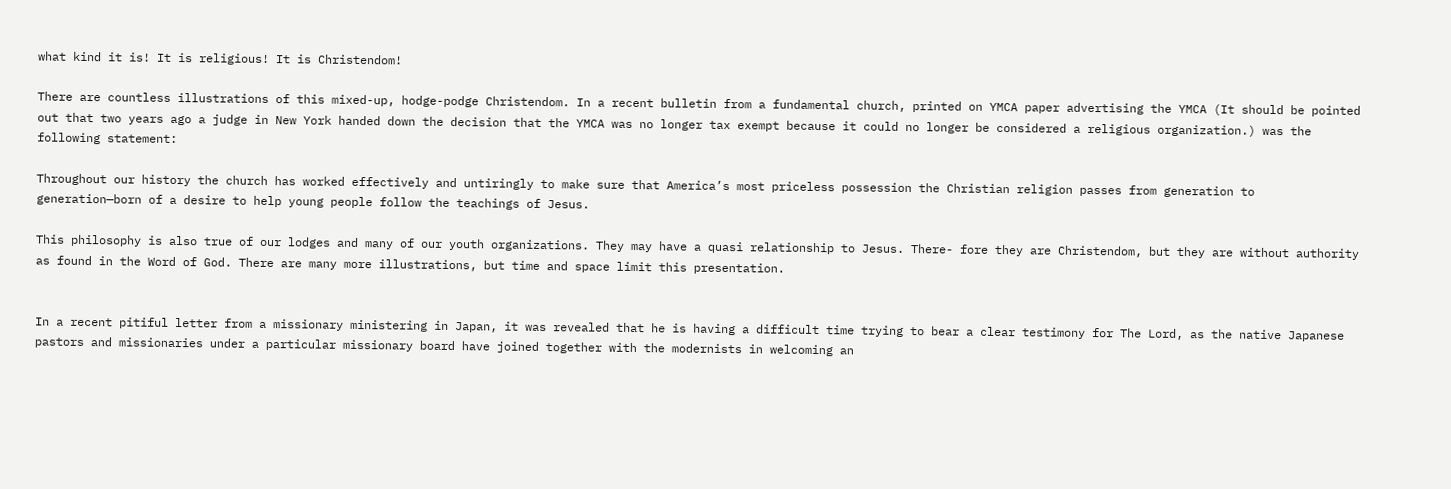what kind it is! It is religious! It is Christendom!

There are countless illustrations of this mixed-up, hodge-podge Christendom. In a recent bulletin from a fundamental church, printed on YMCA paper advertising the YMCA (It should be pointed out that two years ago a judge in New York handed down the decision that the YMCA was no longer tax exempt because it could no longer be considered a religious organization.) was the following statement:

Throughout our history the church has worked effectively and untiringly to make sure that America’s most priceless possession the Christian religion passes from generation to generation—born of a desire to help young people follow the teachings of Jesus.

This philosophy is also true of our lodges and many of our youth organizations. They may have a quasi relationship to Jesus. There- fore they are Christendom, but they are without authority as found in the Word of God. There are many more illustrations, but time and space limit this presentation.


In a recent pitiful letter from a missionary ministering in Japan, it was revealed that he is having a difficult time trying to bear a clear testimony for The Lord, as the native Japanese pastors and missionaries under a particular missionary board have joined together with the modernists in welcoming an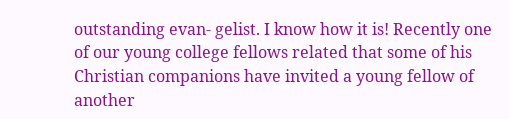outstanding evan- gelist. I know how it is! Recently one of our young college fellows related that some of his Christian companions have invited a young fellow of another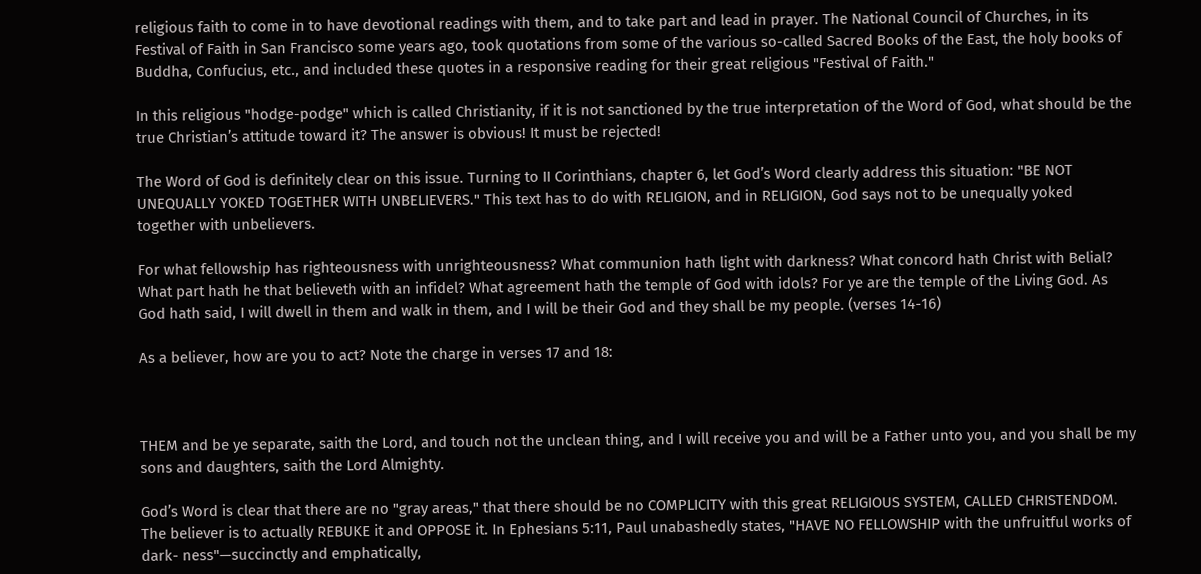religious faith to come in to have devotional readings with them, and to take part and lead in prayer. The National Council of Churches, in its Festival of Faith in San Francisco some years ago, took quotations from some of the various so-called Sacred Books of the East, the holy books of Buddha, Confucius, etc., and included these quotes in a responsive reading for their great religious "Festival of Faith."

In this religious "hodge-podge" which is called Christianity, if it is not sanctioned by the true interpretation of the Word of God, what should be the true Christian’s attitude toward it? The answer is obvious! It must be rejected!

The Word of God is definitely clear on this issue. Turning to II Corinthians, chapter 6, let God’s Word clearly address this situation: "BE NOT UNEQUALLY YOKED TOGETHER WITH UNBELIEVERS." This text has to do with RELIGION, and in RELIGION, God says not to be unequally yoked together with unbelievers.

For what fellowship has righteousness with unrighteousness? What communion hath light with darkness? What concord hath Christ with Belial? What part hath he that believeth with an infidel? What agreement hath the temple of God with idols? For ye are the temple of the Living God. As God hath said, I will dwell in them and walk in them, and I will be their God and they shall be my people. (verses 14-16)

As a believer, how are you to act? Note the charge in verses 17 and 18:



THEM and be ye separate, saith the Lord, and touch not the unclean thing, and I will receive you and will be a Father unto you, and you shall be my sons and daughters, saith the Lord Almighty.

God’s Word is clear that there are no "gray areas," that there should be no COMPLICITY with this great RELIGIOUS SYSTEM, CALLED CHRISTENDOM. The believer is to actually REBUKE it and OPPOSE it. In Ephesians 5:11, Paul unabashedly states, "HAVE NO FELLOWSHIP with the unfruitful works of dark- ness"—succinctly and emphatically,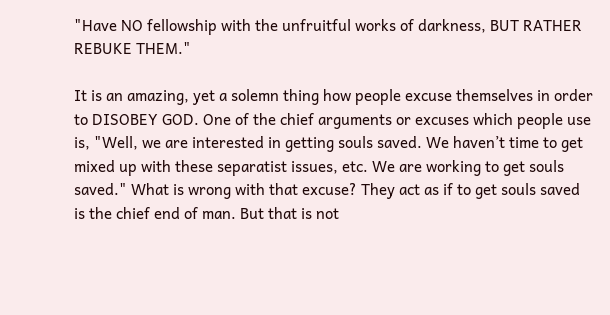"Have NO fellowship with the unfruitful works of darkness, BUT RATHER REBUKE THEM."

It is an amazing, yet a solemn thing how people excuse themselves in order to DISOBEY GOD. One of the chief arguments or excuses which people use is, "Well, we are interested in getting souls saved. We haven’t time to get mixed up with these separatist issues, etc. We are working to get souls saved." What is wrong with that excuse? They act as if to get souls saved is the chief end of man. But that is not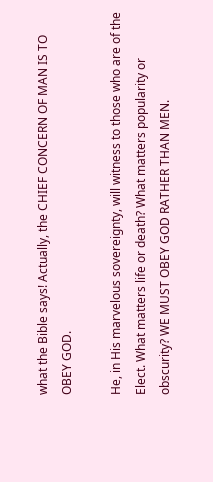what the Bible says! Actually, the CHIEF CONCERN OF MAN IS TO OBEY GOD.

He, in His marvelous sovereignty, will witness to those who are of the Elect. What matters life or death? What matters popularity or obscurity? WE MUST OBEY GOD RATHER THAN MEN.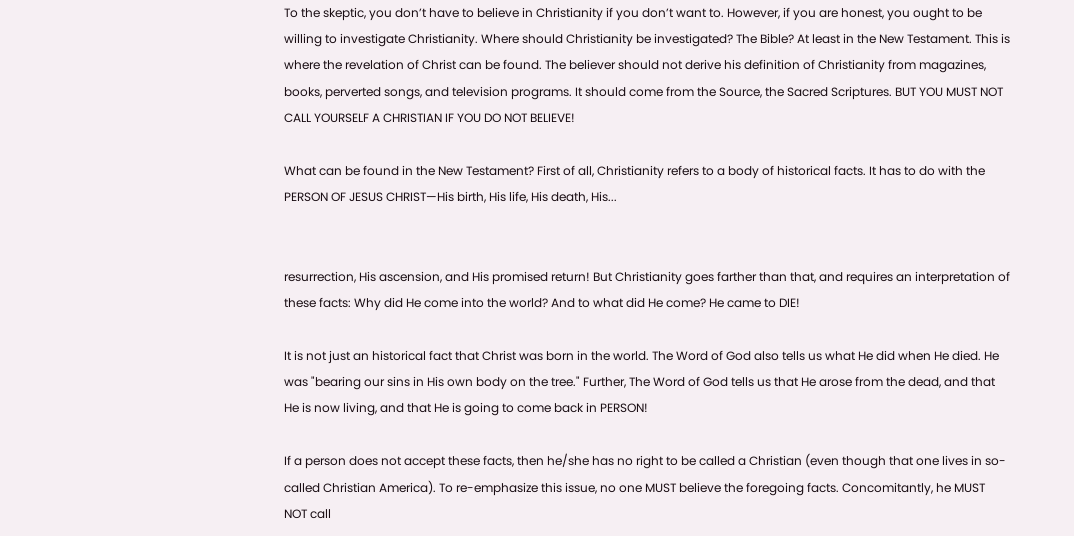To the skeptic, you don’t have to believe in Christianity if you don’t want to. However, if you are honest, you ought to be willing to investigate Christianity. Where should Christianity be investigated? The Bible? At least in the New Testament. This is where the revelation of Christ can be found. The believer should not derive his definition of Christianity from magazines, books, perverted songs, and television programs. It should come from the Source, the Sacred Scriptures. BUT YOU MUST NOT CALL YOURSELF A CHRISTIAN IF YOU DO NOT BELIEVE!

What can be found in the New Testament? First of all, Christianity refers to a body of historical facts. It has to do with the PERSON OF JESUS CHRIST—His birth, His life, His death, His...


resurrection, His ascension, and His promised return! But Christianity goes farther than that, and requires an interpretation of these facts: Why did He come into the world? And to what did He come? He came to DIE!

It is not just an historical fact that Christ was born in the world. The Word of God also tells us what He did when He died. He was "bearing our sins in His own body on the tree." Further, The Word of God tells us that He arose from the dead, and that He is now living, and that He is going to come back in PERSON!

If a person does not accept these facts, then he/she has no right to be called a Christian (even though that one lives in so-called Christian America). To re-emphasize this issue, no one MUST believe the foregoing facts. Concomitantly, he MUST NOT call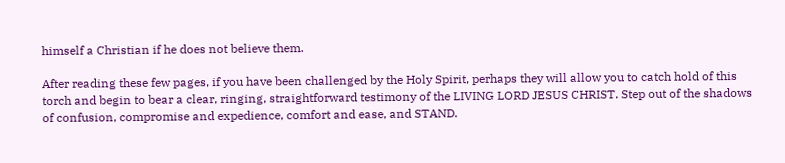himself a Christian if he does not believe them.

After reading these few pages, if you have been challenged by the Holy Spirit, perhaps they will allow you to catch hold of this torch and begin to bear a clear, ringing, straightforward testimony of the LIVING LORD JESUS CHRIST. Step out of the shadows of confusion, compromise and expedience, comfort and ease, and STAND.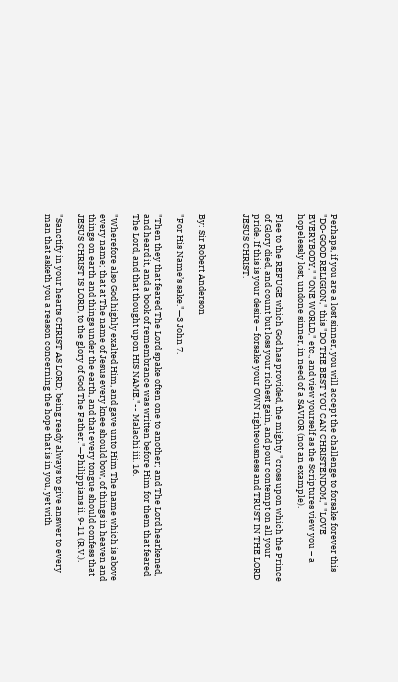Perhaps, if you are a lost sinner, you will accept the challenge to forsake forever this "DO-GOOD RELIGION," this "DO THE BEST YOU CAN CHRISTENDOM," "LOVE EVERYBODY," "ONE WORLD," etc., and view yourself as the Scriptures view you – a hopelessly lost, undone sinner, in need of a SAVIOR (not an example).

Flee to the REFUGE which God has provided, the mighty "cross upon which the Prince of Glory died, and count but loss your richest gain, and pour contempt on all your pride. If this is your desire – forsake your OWN righteousness and TRUST IN THE LORD JESUS CHRIST.



By: Sir Robert Anderson

"For His Name’s sake."—3 John 7.

"Then they that feared The Lord spake often one to another; and The Lord hearkened, and heard it, and a book of remembrance was written before Him for them that feared The Lord, and that thought upon HIS NAME."-- Malachi iii. 16.

"Wherefore also God highly exalted Him, and gave unto Him The name which is above every name; that at The name of Jesus every knee should bow, of things in heaven and things on earth and things under the earth, and that every tongue should confess that JESUS CHRIST IS LORD, to the glory of God The Father."—Philippians ii. 9-11 (R.V.).

"Sanctify in your hearts CHRIST AS LORD; being ready always to give answer to every man that asketh you a reason concerning the hope that is in you, yet with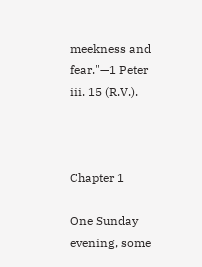meekness and fear."—1 Peter iii. 15 (R.V.).



Chapter 1

One Sunday evening, some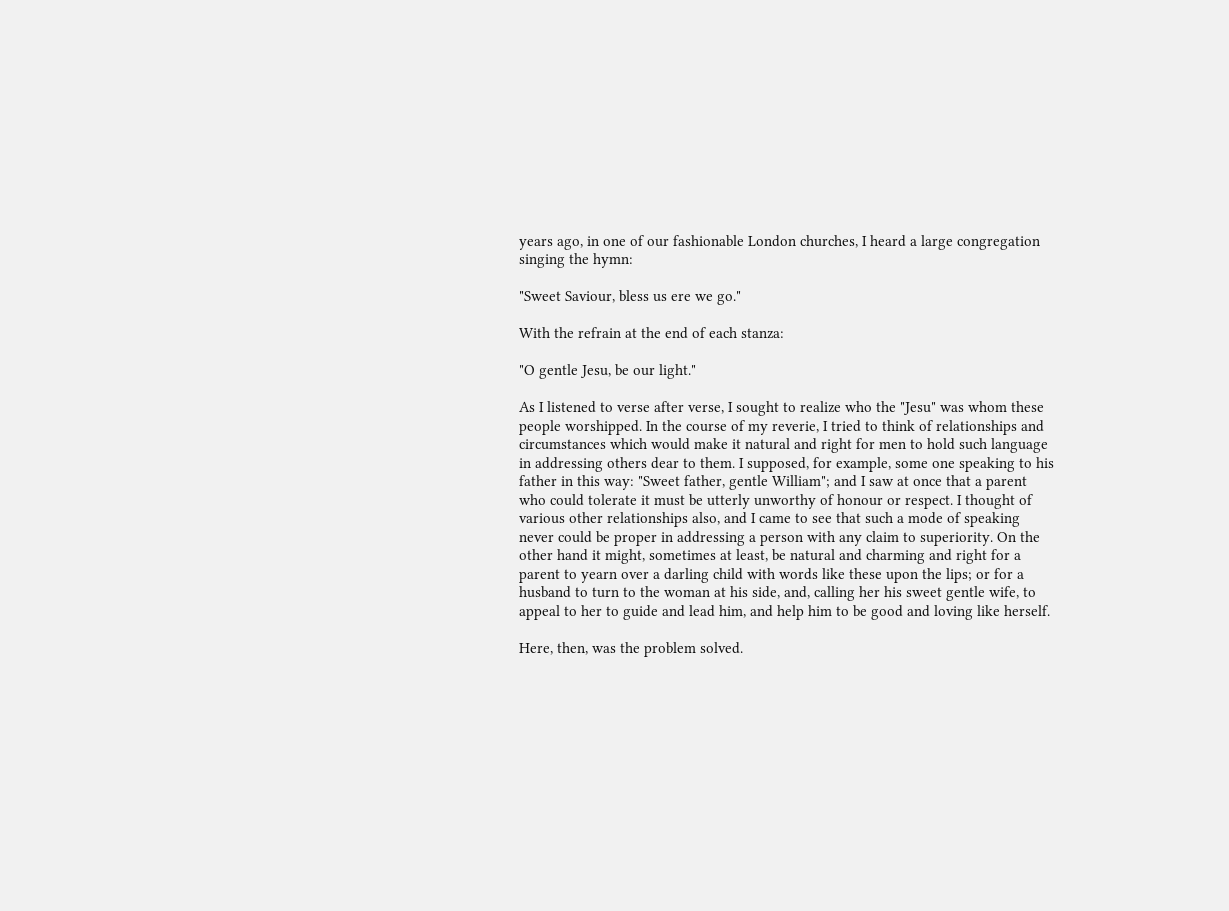years ago, in one of our fashionable London churches, I heard a large congregation singing the hymn:

"Sweet Saviour, bless us ere we go."

With the refrain at the end of each stanza:

"O gentle Jesu, be our light."

As I listened to verse after verse, I sought to realize who the "Jesu" was whom these people worshipped. In the course of my reverie, I tried to think of relationships and circumstances which would make it natural and right for men to hold such language in addressing others dear to them. I supposed, for example, some one speaking to his father in this way: "Sweet father, gentle William"; and I saw at once that a parent who could tolerate it must be utterly unworthy of honour or respect. I thought of various other relationships also, and I came to see that such a mode of speaking never could be proper in addressing a person with any claim to superiority. On the other hand it might, sometimes at least, be natural and charming and right for a parent to yearn over a darling child with words like these upon the lips; or for a husband to turn to the woman at his side, and, calling her his sweet gentle wife, to appeal to her to guide and lead him, and help him to be good and loving like herself.

Here, then, was the problem solved.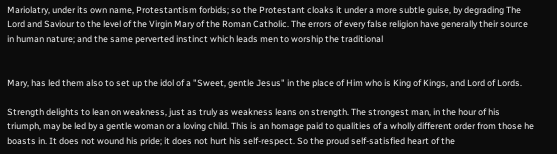Mariolatry, under its own name, Protestantism forbids; so the Protestant cloaks it under a more subtle guise, by degrading The Lord and Saviour to the level of the Virgin Mary of the Roman Catholic. The errors of every false religion have generally their source in human nature; and the same perverted instinct which leads men to worship the traditional


Mary, has led them also to set up the idol of a "Sweet, gentle Jesus" in the place of Him who is King of Kings, and Lord of Lords.

Strength delights to lean on weakness, just as truly as weakness leans on strength. The strongest man, in the hour of his triumph, may be led by a gentle woman or a loving child. This is an homage paid to qualities of a wholly different order from those he boasts in. It does not wound his pride; it does not hurt his self-respect. So the proud self-satisfied heart of the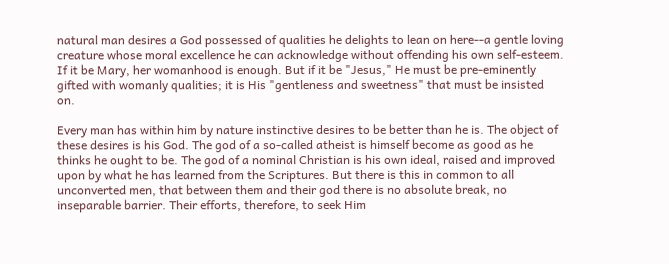natural man desires a God possessed of qualities he delights to lean on here--a gentle loving creature whose moral excellence he can acknowledge without offending his own self-esteem. If it be Mary, her womanhood is enough. But if it be "Jesus," He must be pre-eminently gifted with womanly qualities; it is His "gentleness and sweetness" that must be insisted on.

Every man has within him by nature instinctive desires to be better than he is. The object of these desires is his God. The god of a so-called atheist is himself become as good as he thinks he ought to be. The god of a nominal Christian is his own ideal, raised and improved upon by what he has learned from the Scriptures. But there is this in common to all unconverted men, that between them and their god there is no absolute break, no inseparable barrier. Their efforts, therefore, to seek Him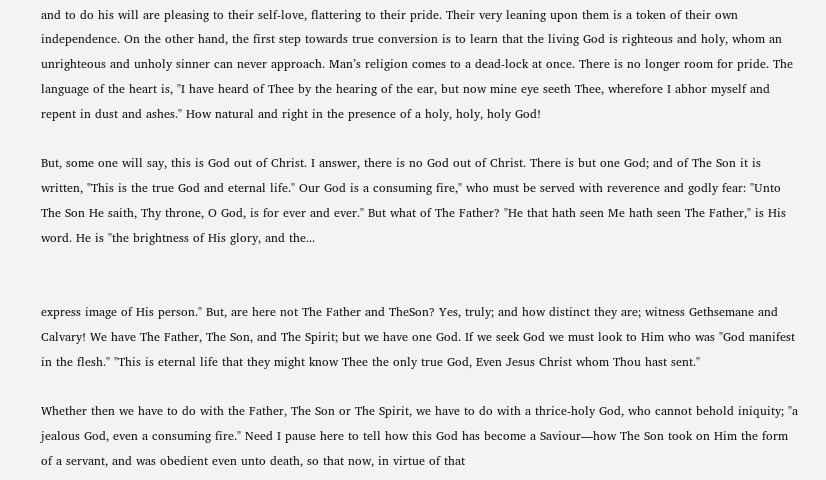and to do his will are pleasing to their self-love, flattering to their pride. Their very leaning upon them is a token of their own independence. On the other hand, the first step towards true conversion is to learn that the living God is righteous and holy, whom an unrighteous and unholy sinner can never approach. Man’s religion comes to a dead-lock at once. There is no longer room for pride. The language of the heart is, "I have heard of Thee by the hearing of the ear, but now mine eye seeth Thee, wherefore I abhor myself and repent in dust and ashes." How natural and right in the presence of a holy, holy, holy God!

But, some one will say, this is God out of Christ. I answer, there is no God out of Christ. There is but one God; and of The Son it is written, "This is the true God and eternal life." Our God is a consuming fire," who must be served with reverence and godly fear: "Unto The Son He saith, Thy throne, O God, is for ever and ever." But what of The Father? "He that hath seen Me hath seen The Father," is His word. He is "the brightness of His glory, and the...


express image of His person." But, are here not The Father and TheSon? Yes, truly; and how distinct they are; witness Gethsemane and Calvary! We have The Father, The Son, and The Spirit; but we have one God. If we seek God we must look to Him who was "God manifest in the flesh." "This is eternal life that they might know Thee the only true God, Even Jesus Christ whom Thou hast sent."

Whether then we have to do with the Father, The Son or The Spirit, we have to do with a thrice-holy God, who cannot behold iniquity; "a jealous God, even a consuming fire." Need I pause here to tell how this God has become a Saviour—how The Son took on Him the form of a servant, and was obedient even unto death, so that now, in virtue of that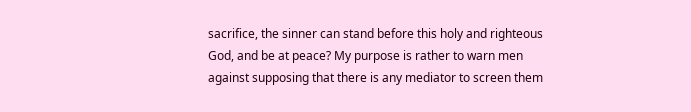sacrifice, the sinner can stand before this holy and righteous God, and be at peace? My purpose is rather to warn men against supposing that there is any mediator to screen them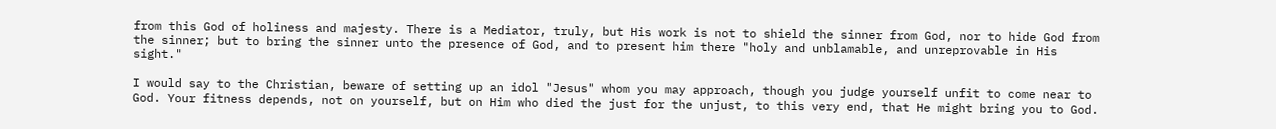from this God of holiness and majesty. There is a Mediator, truly, but His work is not to shield the sinner from God, nor to hide God from the sinner; but to bring the sinner unto the presence of God, and to present him there "holy and unblamable, and unreprovable in His sight."

I would say to the Christian, beware of setting up an idol "Jesus" whom you may approach, though you judge yourself unfit to come near to God. Your fitness depends, not on yourself, but on Him who died the just for the unjust, to this very end, that He might bring you to God.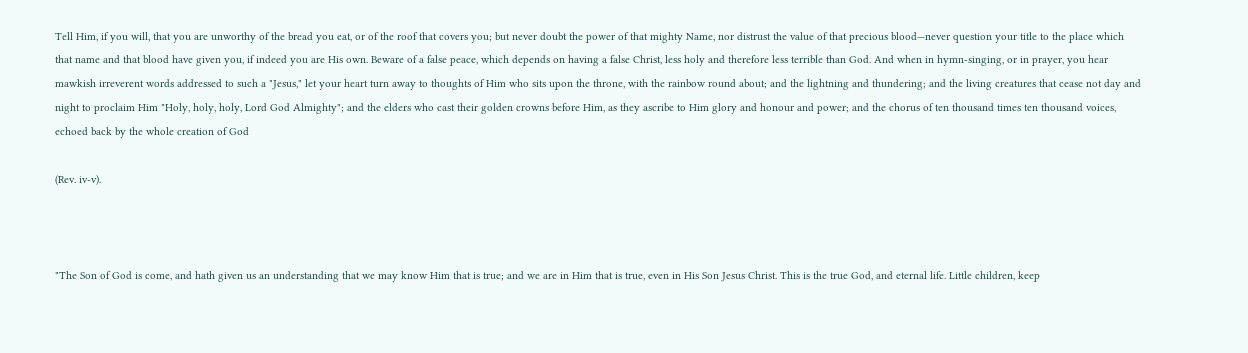Tell Him, if you will, that you are unworthy of the bread you eat, or of the roof that covers you; but never doubt the power of that mighty Name, nor distrust the value of that precious blood—never question your title to the place which that name and that blood have given you, if indeed you are His own. Beware of a false peace, which depends on having a false Christ, less holy and therefore less terrible than God. And when in hymn-singing, or in prayer, you hear mawkish irreverent words addressed to such a "Jesus," let your heart turn away to thoughts of Him who sits upon the throne, with the rainbow round about; and the lightning and thundering; and the living creatures that cease not day and night to proclaim Him "Holy, holy, holy, Lord God Almighty"; and the elders who cast their golden crowns before Him, as they ascribe to Him glory and honour and power; and the chorus of ten thousand times ten thousand voices, echoed back by the whole creation of God

(Rev. iv-v).



"The Son of God is come, and hath given us an understanding that we may know Him that is true; and we are in Him that is true, even in His Son Jesus Christ. This is the true God, and eternal life. Little children, keep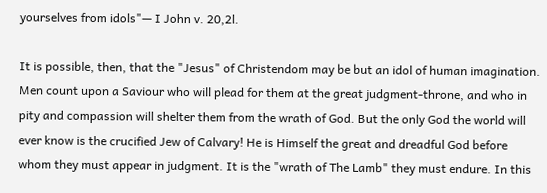yourselves from idols"— I John v. 20,2l.

It is possible, then, that the "Jesus" of Christendom may be but an idol of human imagination. Men count upon a Saviour who will plead for them at the great judgment-throne, and who in pity and compassion will shelter them from the wrath of God. But the only God the world will ever know is the crucified Jew of Calvary! He is Himself the great and dreadful God before whom they must appear in judgment. It is the "wrath of The Lamb" they must endure. In this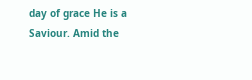day of grace He is a Saviour. Amid the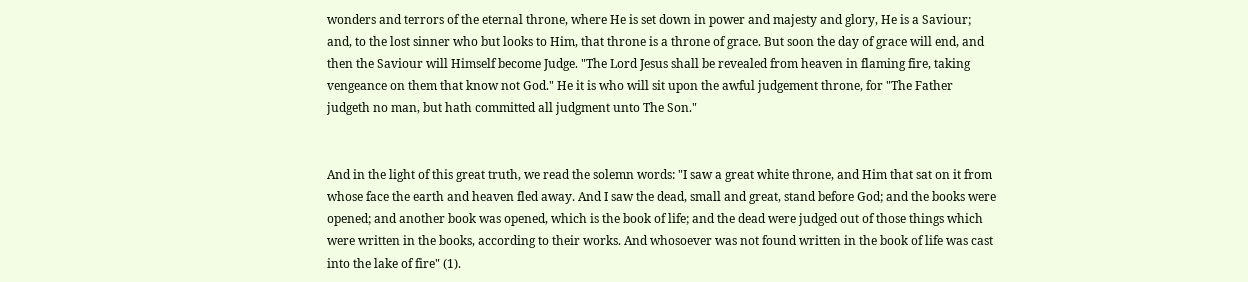wonders and terrors of the eternal throne, where He is set down in power and majesty and glory, He is a Saviour; and, to the lost sinner who but looks to Him, that throne is a throne of grace. But soon the day of grace will end, and then the Saviour will Himself become Judge. "The Lord Jesus shall be revealed from heaven in flaming fire, taking vengeance on them that know not God." He it is who will sit upon the awful judgement throne, for "The Father judgeth no man, but hath committed all judgment unto The Son."


And in the light of this great truth, we read the solemn words: "I saw a great white throne, and Him that sat on it from whose face the earth and heaven fled away. And I saw the dead, small and great, stand before God; and the books were opened; and another book was opened, which is the book of life; and the dead were judged out of those things which were written in the books, according to their works. And whosoever was not found written in the book of life was cast into the lake of fire" (1).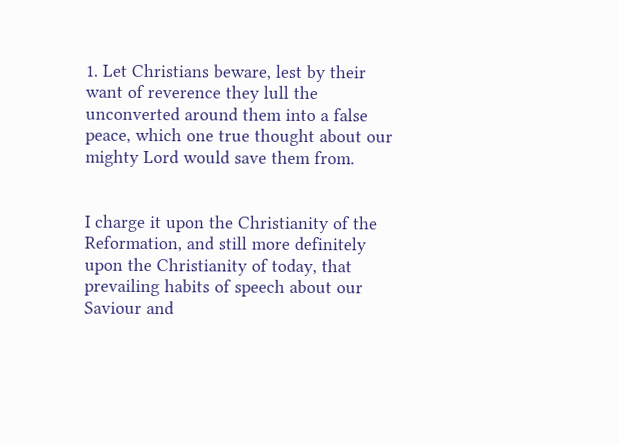1. Let Christians beware, lest by their want of reverence they lull the unconverted around them into a false peace, which one true thought about our mighty Lord would save them from.


I charge it upon the Christianity of the Reformation, and still more definitely upon the Christianity of today, that prevailing habits of speech about our Saviour and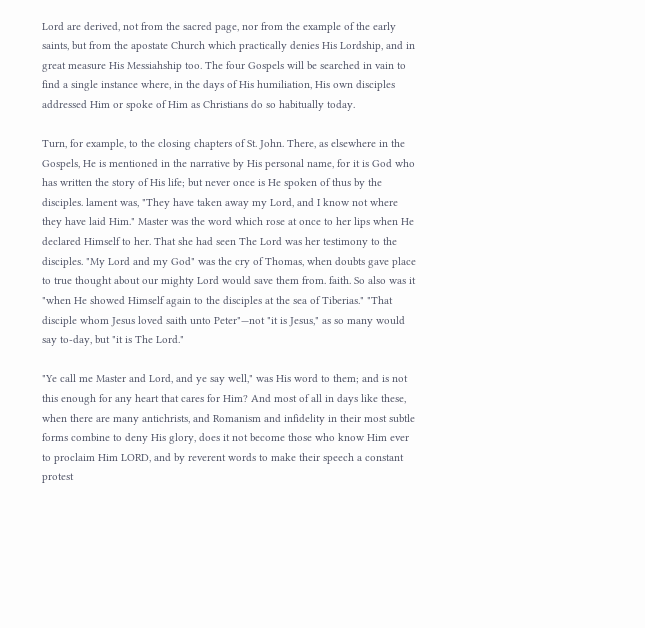Lord are derived, not from the sacred page, nor from the example of the early saints, but from the apostate Church which practically denies His Lordship, and in great measure His Messiahship too. The four Gospels will be searched in vain to find a single instance where, in the days of His humiliation, His own disciples addressed Him or spoke of Him as Christians do so habitually today.

Turn, for example, to the closing chapters of St. John. There, as elsewhere in the Gospels, He is mentioned in the narrative by His personal name, for it is God who has written the story of His life; but never once is He spoken of thus by the disciples. lament was, "They have taken away my Lord, and I know not where they have laid Him." Master was the word which rose at once to her lips when He declared Himself to her. That she had seen The Lord was her testimony to the disciples. "My Lord and my God" was the cry of Thomas, when doubts gave place to true thought about our mighty Lord would save them from. faith. So also was it "when He showed Himself again to the disciples at the sea of Tiberias." "That disciple whom Jesus loved saith unto Peter"—not "it is Jesus," as so many would say to-day, but "it is The Lord."

"Ye call me Master and Lord, and ye say well," was His word to them; and is not this enough for any heart that cares for Him? And most of all in days like these, when there are many antichrists, and Romanism and infidelity in their most subtle forms combine to deny His glory, does it not become those who know Him ever to proclaim Him LORD, and by reverent words to make their speech a constant protest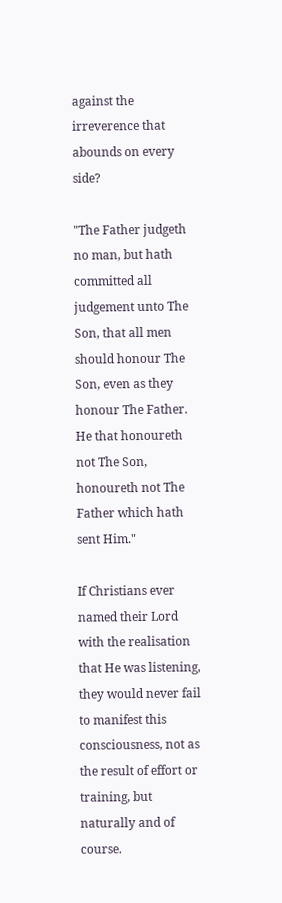against the irreverence that abounds on every side?

"The Father judgeth no man, but hath committed all judgement unto The Son, that all men should honour The Son, even as they honour The Father. He that honoureth not The Son, honoureth not The Father which hath sent Him."

If Christians ever named their Lord with the realisation that He was listening, they would never fail to manifest this consciousness, not as the result of effort or training, but naturally and of course.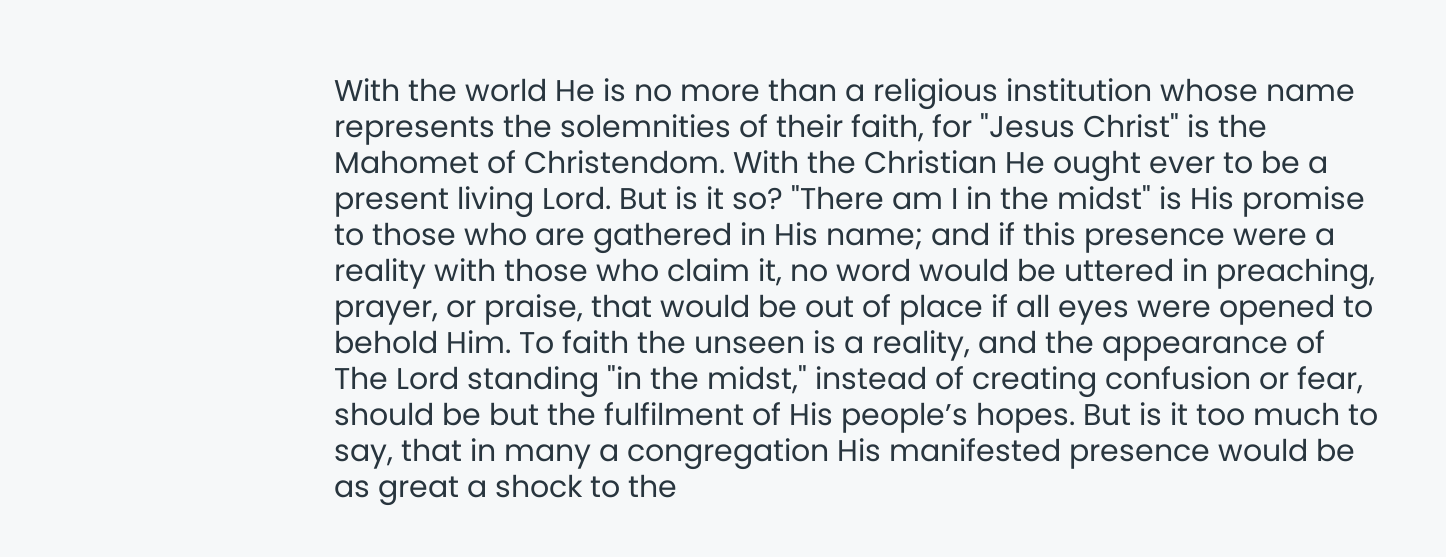With the world He is no more than a religious institution whose name represents the solemnities of their faith, for "Jesus Christ" is the Mahomet of Christendom. With the Christian He ought ever to be a present living Lord. But is it so? "There am I in the midst" is His promise to those who are gathered in His name; and if this presence were a reality with those who claim it, no word would be uttered in preaching, prayer, or praise, that would be out of place if all eyes were opened to behold Him. To faith the unseen is a reality, and the appearance of The Lord standing "in the midst," instead of creating confusion or fear, should be but the fulfilment of His people’s hopes. But is it too much to say, that in many a congregation His manifested presence would be as great a shock to the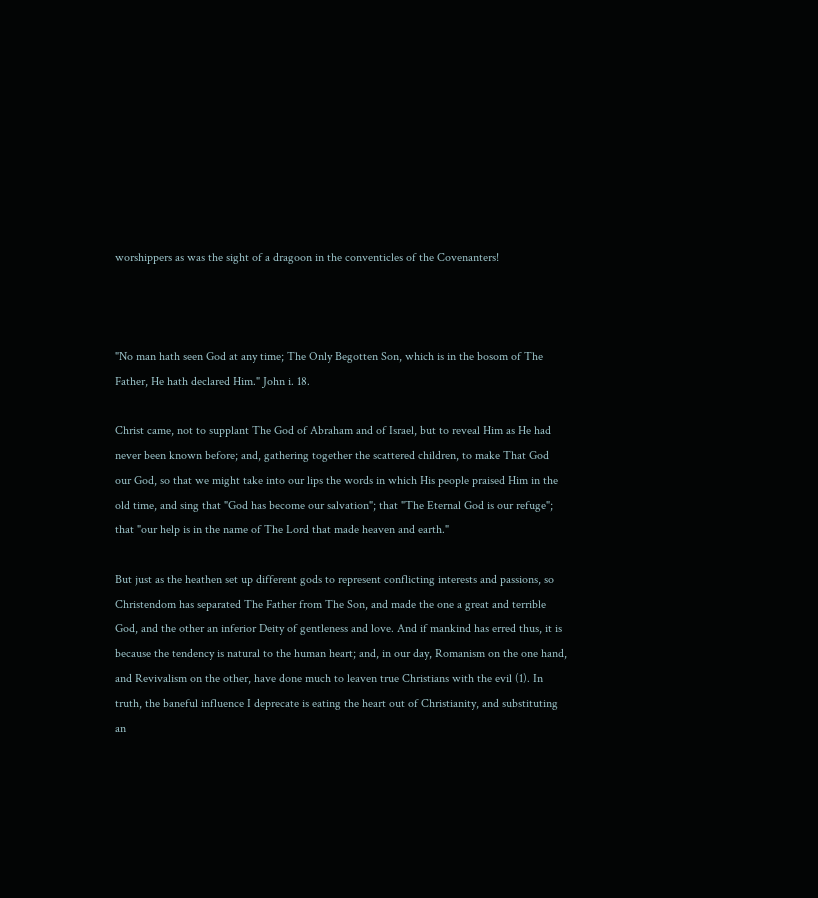worshippers as was the sight of a dragoon in the conventicles of the Covenanters!



"No man hath seen God at any time; The Only Begotten Son, which is in the bosom of The Father, He hath declared Him." John i. 18.

Christ came, not to supplant The God of Abraham and of Israel, but to reveal Him as He had never been known before; and, gathering together the scattered children, to make That God our God, so that we might take into our lips the words in which His people praised Him in the old time, and sing that "God has become our salvation"; that "The Eternal God is our refuge"; that "our help is in the name of The Lord that made heaven and earth."

But just as the heathen set up different gods to represent conflicting interests and passions, so Christendom has separated The Father from The Son, and made the one a great and terrible God, and the other an inferior Deity of gentleness and love. And if mankind has erred thus, it is because the tendency is natural to the human heart; and, in our day, Romanism on the one hand, and Revivalism on the other, have done much to leaven true Christians with the evil (1). In truth, the baneful influence I deprecate is eating the heart out of Christianity, and substituting an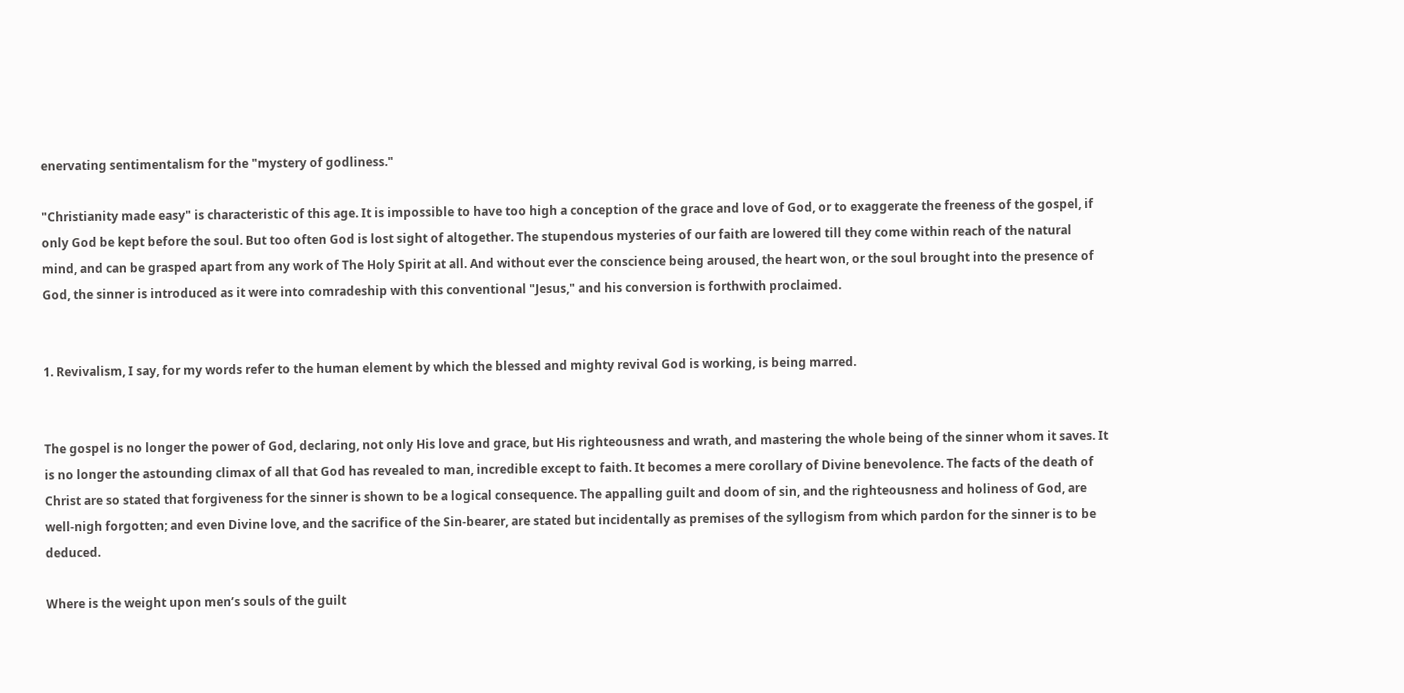enervating sentimentalism for the "mystery of godliness."

"Christianity made easy" is characteristic of this age. It is impossible to have too high a conception of the grace and love of God, or to exaggerate the freeness of the gospel, if only God be kept before the soul. But too often God is lost sight of altogether. The stupendous mysteries of our faith are lowered till they come within reach of the natural mind, and can be grasped apart from any work of The Holy Spirit at all. And without ever the conscience being aroused, the heart won, or the soul brought into the presence of God, the sinner is introduced as it were into comradeship with this conventional "Jesus," and his conversion is forthwith proclaimed.


1. Revivalism, I say, for my words refer to the human element by which the blessed and mighty revival God is working, is being marred.


The gospel is no longer the power of God, declaring, not only His love and grace, but His righteousness and wrath, and mastering the whole being of the sinner whom it saves. It is no longer the astounding climax of all that God has revealed to man, incredible except to faith. It becomes a mere corollary of Divine benevolence. The facts of the death of Christ are so stated that forgiveness for the sinner is shown to be a logical consequence. The appalling guilt and doom of sin, and the righteousness and holiness of God, are well-nigh forgotten; and even Divine love, and the sacrifice of the Sin-bearer, are stated but incidentally as premises of the syllogism from which pardon for the sinner is to be deduced.

Where is the weight upon men’s souls of the guilt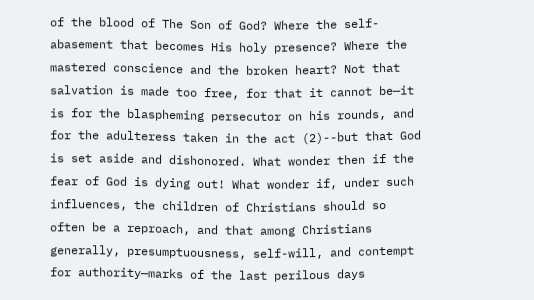of the blood of The Son of God? Where the self-abasement that becomes His holy presence? Where the mastered conscience and the broken heart? Not that salvation is made too free, for that it cannot be—it is for the blaspheming persecutor on his rounds, and for the adulteress taken in the act (2)--but that God is set aside and dishonored. What wonder then if the fear of God is dying out! What wonder if, under such influences, the children of Christians should so often be a reproach, and that among Christians generally, presumptuousness, self-will, and contempt for authority—marks of the last perilous days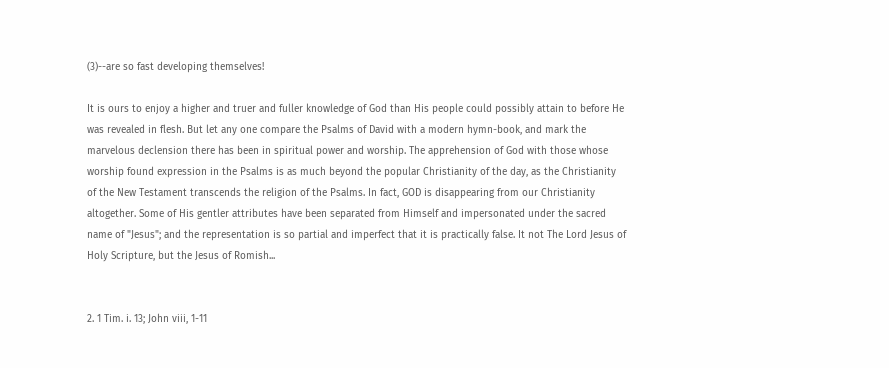(3)--are so fast developing themselves!

It is ours to enjoy a higher and truer and fuller knowledge of God than His people could possibly attain to before He was revealed in flesh. But let any one compare the Psalms of David with a modern hymn-book, and mark the marvelous declension there has been in spiritual power and worship. The apprehension of God with those whose worship found expression in the Psalms is as much beyond the popular Christianity of the day, as the Christianity of the New Testament transcends the religion of the Psalms. In fact, GOD is disappearing from our Christianity altogether. Some of His gentler attributes have been separated from Himself and impersonated under the sacred name of "Jesus"; and the representation is so partial and imperfect that it is practically false. It not The Lord Jesus of Holy Scripture, but the Jesus of Romish...


2. 1 Tim. i. 13; John viii, 1-11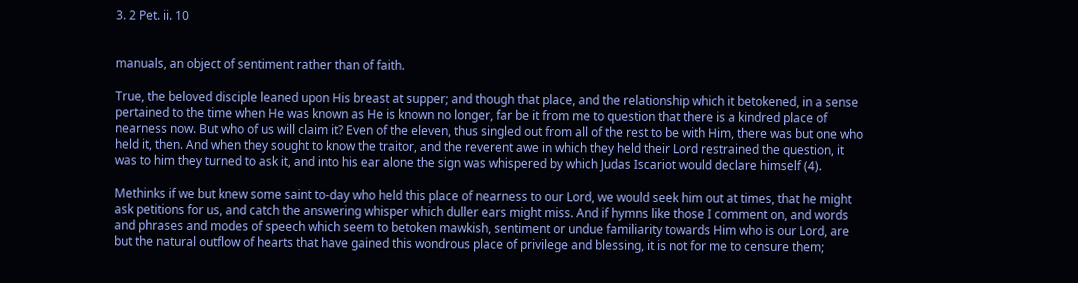3. 2 Pet. ii. 10


manuals, an object of sentiment rather than of faith.

True, the beloved disciple leaned upon His breast at supper; and though that place, and the relationship which it betokened, in a sense pertained to the time when He was known as He is known no longer, far be it from me to question that there is a kindred place of nearness now. But who of us will claim it? Even of the eleven, thus singled out from all of the rest to be with Him, there was but one who held it, then. And when they sought to know the traitor, and the reverent awe in which they held their Lord restrained the question, it was to him they turned to ask it, and into his ear alone the sign was whispered by which Judas Iscariot would declare himself (4).

Methinks if we but knew some saint to-day who held this place of nearness to our Lord, we would seek him out at times, that he might ask petitions for us, and catch the answering whisper which duller ears might miss. And if hymns like those I comment on, and words and phrases and modes of speech which seem to betoken mawkish, sentiment or undue familiarity towards Him who is our Lord, are but the natural outflow of hearts that have gained this wondrous place of privilege and blessing, it is not for me to censure them;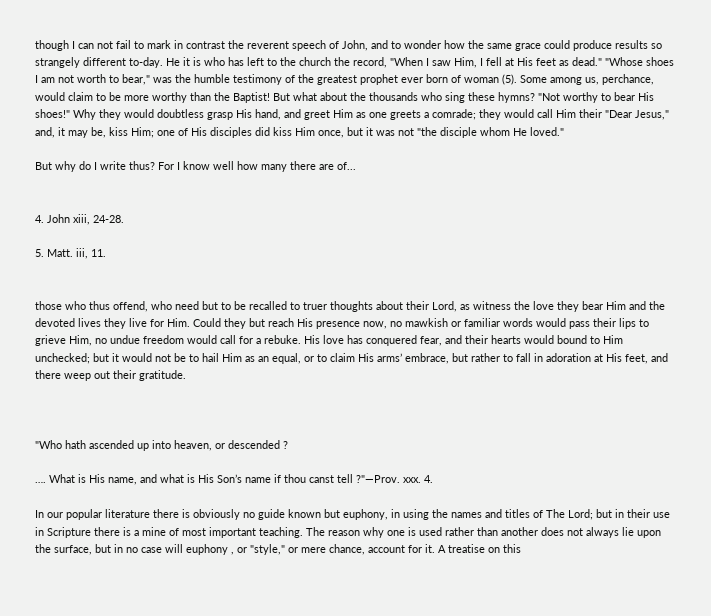though I can not fail to mark in contrast the reverent speech of John, and to wonder how the same grace could produce results so strangely different to-day. He it is who has left to the church the record, "When I saw Him, I fell at His feet as dead." "Whose shoes I am not worth to bear," was the humble testimony of the greatest prophet ever born of woman (5). Some among us, perchance, would claim to be more worthy than the Baptist! But what about the thousands who sing these hymns? "Not worthy to bear His shoes!" Why they would doubtless grasp His hand, and greet Him as one greets a comrade; they would call Him their "Dear Jesus," and, it may be, kiss Him; one of His disciples did kiss Him once, but it was not "the disciple whom He loved."

But why do I write thus? For I know well how many there are of...


4. John xiii, 24-28.

5. Matt. iii, 11.


those who thus offend, who need but to be recalled to truer thoughts about their Lord, as witness the love they bear Him and the devoted lives they live for Him. Could they but reach His presence now, no mawkish or familiar words would pass their lips to grieve Him, no undue freedom would call for a rebuke. His love has conquered fear, and their hearts would bound to Him unchecked; but it would not be to hail Him as an equal, or to claim His arms’ embrace, but rather to fall in adoration at His feet, and there weep out their gratitude.



"Who hath ascended up into heaven, or descended ?

…. What is His name, and what is His Son’s name if thou canst tell ?"—Prov. xxx. 4.

In our popular literature there is obviously no guide known but euphony, in using the names and titles of The Lord; but in their use in Scripture there is a mine of most important teaching. The reason why one is used rather than another does not always lie upon the surface, but in no case will euphony , or "style," or mere chance, account for it. A treatise on this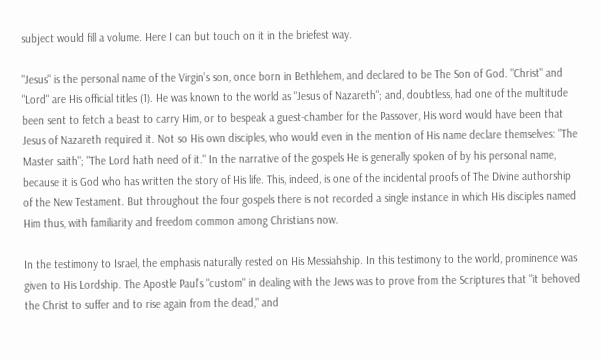subject would fill a volume. Here I can but touch on it in the briefest way.

"Jesus" is the personal name of the Virgin’s son, once born in Bethlehem, and declared to be The Son of God. "Christ" and "Lord" are His official titles (1). He was known to the world as "Jesus of Nazareth"; and, doubtless, had one of the multitude been sent to fetch a beast to carry Him, or to bespeak a guest-chamber for the Passover, His word would have been that Jesus of Nazareth required it. Not so His own disciples, who would even in the mention of His name declare themselves: "The Master saith"; "The Lord hath need of it." In the narrative of the gospels He is generally spoken of by his personal name, because it is God who has written the story of His life. This, indeed, is one of the incidental proofs of The Divine authorship of the New Testament. But throughout the four gospels there is not recorded a single instance in which His disciples named Him thus, with familiarity and freedom common among Christians now.

In the testimony to Israel, the emphasis naturally rested on His Messiahship. In this testimony to the world, prominence was given to His Lordship. The Apostle Paul’s "custom" in dealing with the Jews was to prove from the Scriptures that "it behoved the Christ to suffer and to rise again from the dead," and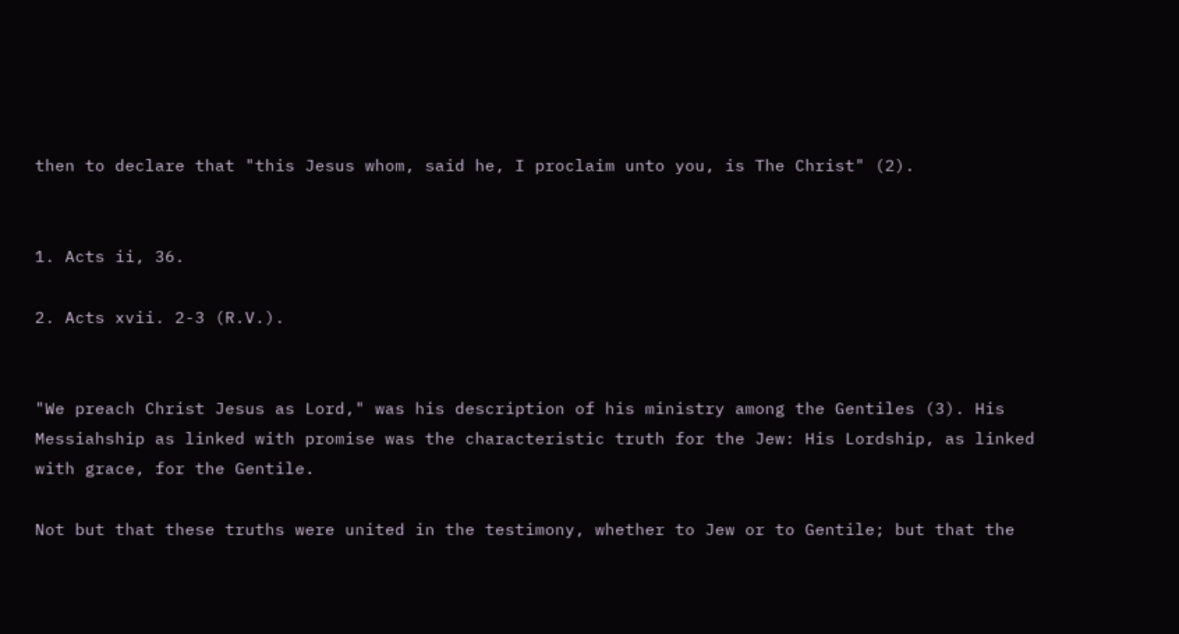then to declare that "this Jesus whom, said he, I proclaim unto you, is The Christ" (2).


1. Acts ii, 36.

2. Acts xvii. 2-3 (R.V.).


"We preach Christ Jesus as Lord," was his description of his ministry among the Gentiles (3). His Messiahship as linked with promise was the characteristic truth for the Jew: His Lordship, as linked with grace, for the Gentile.

Not but that these truths were united in the testimony, whether to Jew or to Gentile; but that the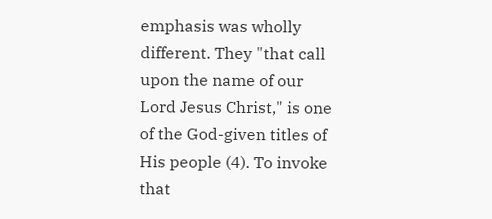emphasis was wholly different. They "that call upon the name of our Lord Jesus Christ," is one of the God-given titles of His people (4). To invoke that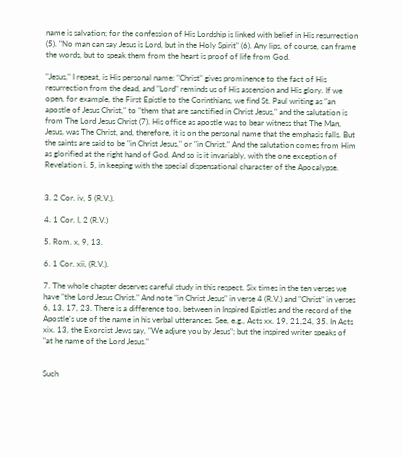name is salvation; for the confession of His Lordship is linked with belief in His resurrection (5). "No man can say Jesus is Lord, but in the Holy Spirit" (6). Any lips, of course, can frame the words, but to speak them from the heart is proof of life from God.

"Jesus," I repeat, is His personal name: "Christ" gives prominence to the fact of His resurrection from the dead, and "Lord" reminds us of His ascension and His glory. If we open, for example, the First Epistle to the Corinthians, we find St. Paul writing as "an apostle of Jesus Christ," to "them that are sanctified in Christ Jesus," and the salutation is from The Lord Jesus Christ (7). His office as apostle was to bear witness that The Man, Jesus, was The Christ, and, therefore, it is on the personal name that the emphasis falls. But the saints are said to be "in Christ Jesus," or "in Christ." And the salutation comes from Him as glorified at the right hand of God. And so is it invariably, with the one exception of Revelation i. 5, in keeping with the special dispensational character of the Apocalypse.


3. 2 Cor. iv, 5 (R.V.).

4. 1 Cor. I, 2 (R.V.)

5. Rom. x, 9, 13.

6. 1 Cor. xii, (R.V.).

7. The whole chapter deserves careful study in this respect. Six times in the ten verses we have "the Lord Jesus Christ." And note "in Christ Jesus" in verse 4 (R.V.) and "Christ" in verses 6, 13, 17, 23. There is a difference too, between in Inspired Epistles and the record of the Apostle’s use of the name in his verbal utterances. See, e.g., Acts xx. 19, 21,24, 35. In Acts xix. 13, the Exorcist Jews say, "We adjure you by Jesus"; but the inspired writer speaks of "at he name of the Lord Jesus."


Such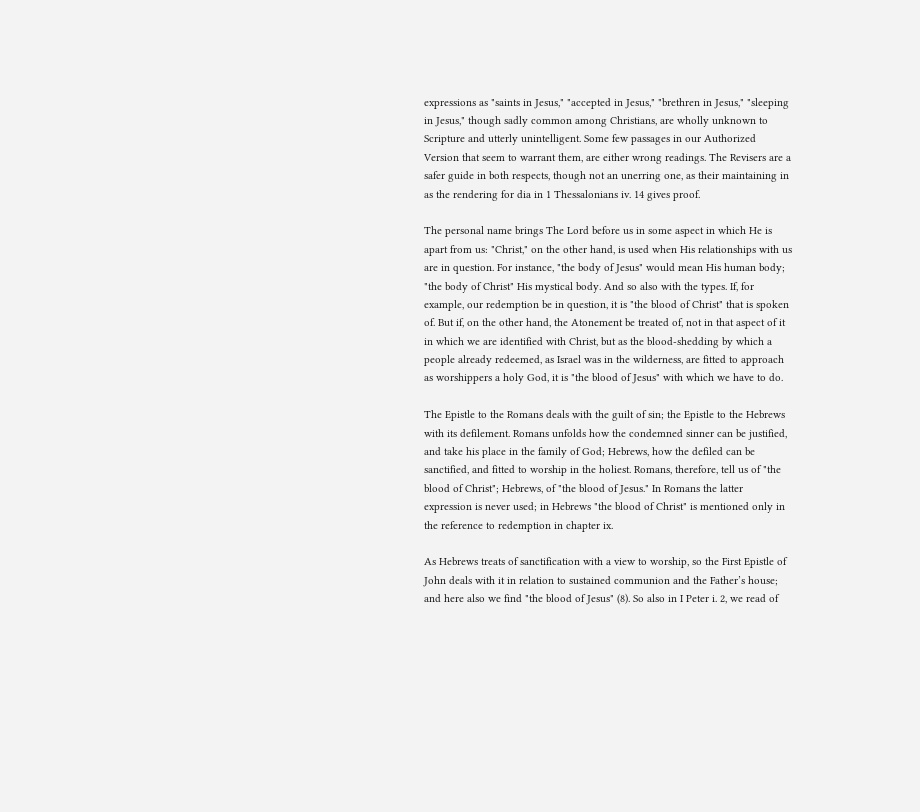expressions as "saints in Jesus," "accepted in Jesus," "brethren in Jesus," "sleeping in Jesus," though sadly common among Christians, are wholly unknown to Scripture and utterly unintelligent. Some few passages in our Authorized Version that seem to warrant them, are either wrong readings. The Revisers are a safer guide in both respects, though not an unerring one, as their maintaining in as the rendering for dia in 1 Thessalonians iv. 14 gives proof.

The personal name brings The Lord before us in some aspect in which He is apart from us: "Christ," on the other hand, is used when His relationships with us are in question. For instance, "the body of Jesus" would mean His human body; "the body of Christ" His mystical body. And so also with the types. If, for example, our redemption be in question, it is "the blood of Christ" that is spoken of. But if, on the other hand, the Atonement be treated of, not in that aspect of it in which we are identified with Christ, but as the blood-shedding by which a people already redeemed, as Israel was in the wilderness, are fitted to approach as worshippers a holy God, it is "the blood of Jesus" with which we have to do.

The Epistle to the Romans deals with the guilt of sin; the Epistle to the Hebrews with its defilement. Romans unfolds how the condemned sinner can be justified, and take his place in the family of God; Hebrews, how the defiled can be sanctified, and fitted to worship in the holiest. Romans, therefore, tell us of "the blood of Christ"; Hebrews, of "the blood of Jesus." In Romans the latter expression is never used; in Hebrews "the blood of Christ" is mentioned only in the reference to redemption in chapter ix.

As Hebrews treats of sanctification with a view to worship, so the First Epistle of John deals with it in relation to sustained communion and the Father’s house; and here also we find "the blood of Jesus" (8). So also in I Peter i. 2, we read of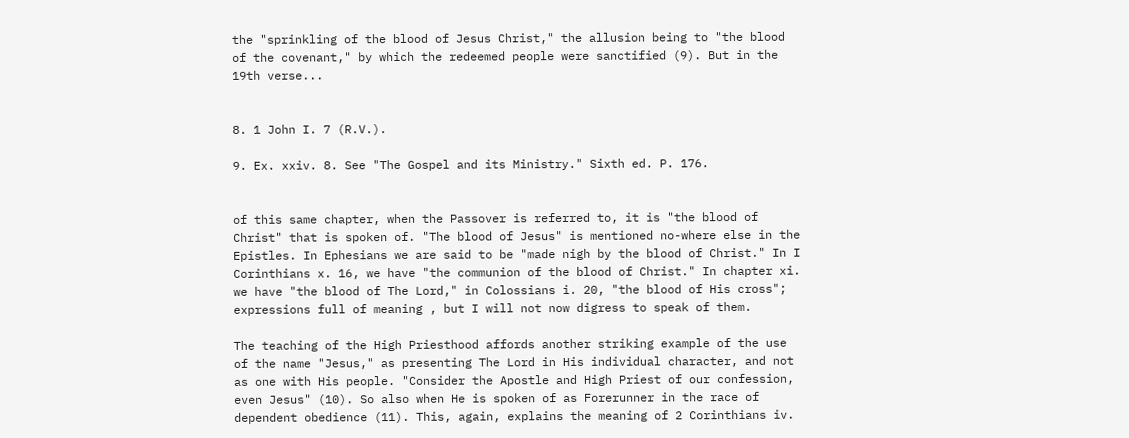the "sprinkling of the blood of Jesus Christ," the allusion being to "the blood of the covenant," by which the redeemed people were sanctified (9). But in the 19th verse...


8. 1 John I. 7 (R.V.).

9. Ex. xxiv. 8. See "The Gospel and its Ministry." Sixth ed. P. 176.


of this same chapter, when the Passover is referred to, it is "the blood of Christ" that is spoken of. "The blood of Jesus" is mentioned no-where else in the Epistles. In Ephesians we are said to be "made nigh by the blood of Christ." In I Corinthians x. 16, we have "the communion of the blood of Christ." In chapter xi. we have "the blood of The Lord," in Colossians i. 20, "the blood of His cross"; expressions full of meaning , but I will not now digress to speak of them.

The teaching of the High Priesthood affords another striking example of the use of the name "Jesus," as presenting The Lord in His individual character, and not as one with His people. "Consider the Apostle and High Priest of our confession, even Jesus" (10). So also when He is spoken of as Forerunner in the race of dependent obedience (11). This, again, explains the meaning of 2 Corinthians iv.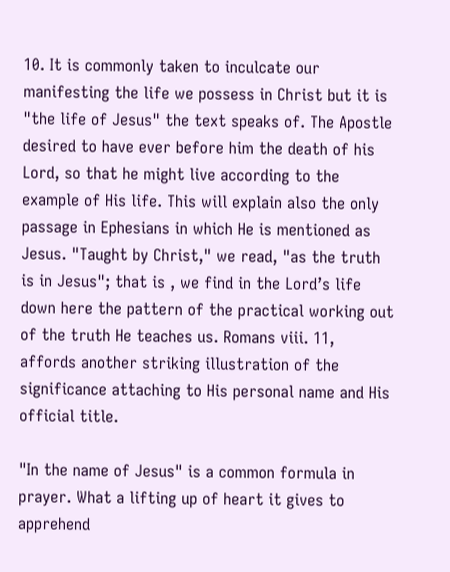10. It is commonly taken to inculcate our manifesting the life we possess in Christ but it is "the life of Jesus" the text speaks of. The Apostle desired to have ever before him the death of his Lord, so that he might live according to the example of His life. This will explain also the only passage in Ephesians in which He is mentioned as Jesus. "Taught by Christ," we read, "as the truth is in Jesus"; that is , we find in the Lord’s life down here the pattern of the practical working out of the truth He teaches us. Romans viii. 11, affords another striking illustration of the significance attaching to His personal name and His official title.

"In the name of Jesus" is a common formula in prayer. What a lifting up of heart it gives to apprehend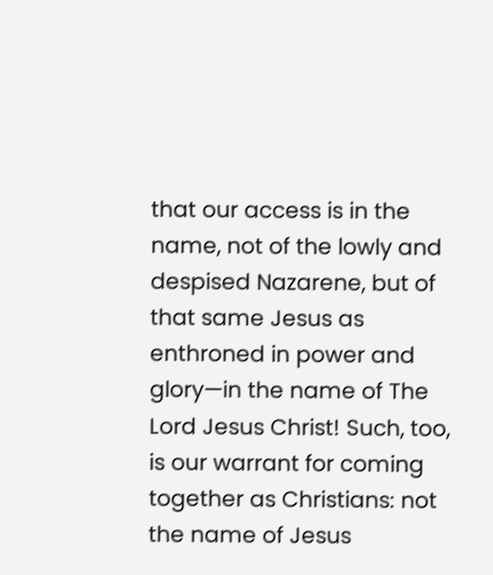that our access is in the name, not of the lowly and despised Nazarene, but of that same Jesus as enthroned in power and glory—in the name of The Lord Jesus Christ! Such, too, is our warrant for coming together as Christians: not the name of Jesus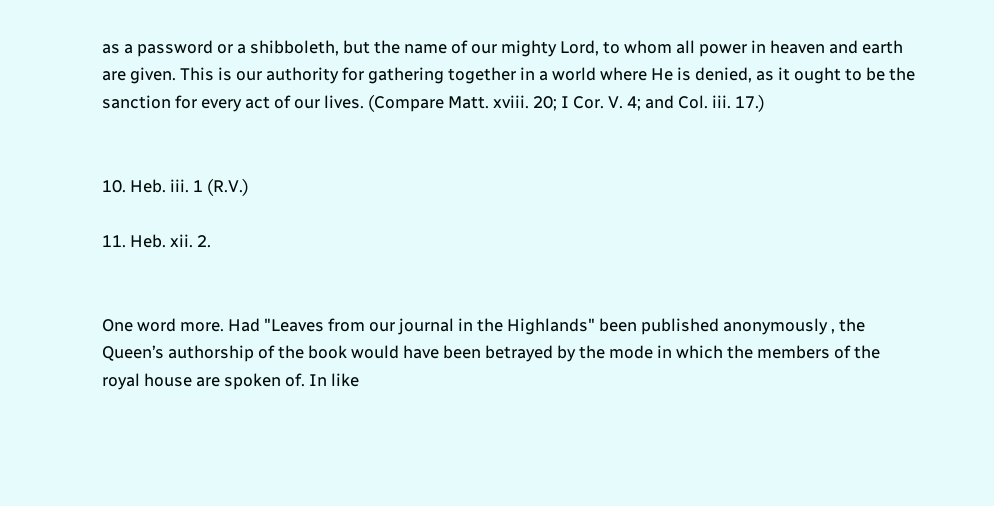as a password or a shibboleth, but the name of our mighty Lord, to whom all power in heaven and earth are given. This is our authority for gathering together in a world where He is denied, as it ought to be the sanction for every act of our lives. (Compare Matt. xviii. 20; I Cor. V. 4; and Col. iii. 17.)


10. Heb. iii. 1 (R.V.)

11. Heb. xii. 2.


One word more. Had "Leaves from our journal in the Highlands" been published anonymously , the Queen’s authorship of the book would have been betrayed by the mode in which the members of the royal house are spoken of. In like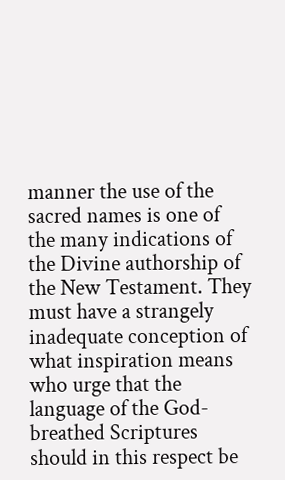manner the use of the sacred names is one of the many indications of the Divine authorship of the New Testament. They must have a strangely inadequate conception of what inspiration means who urge that the language of the God-breathed Scriptures should in this respect be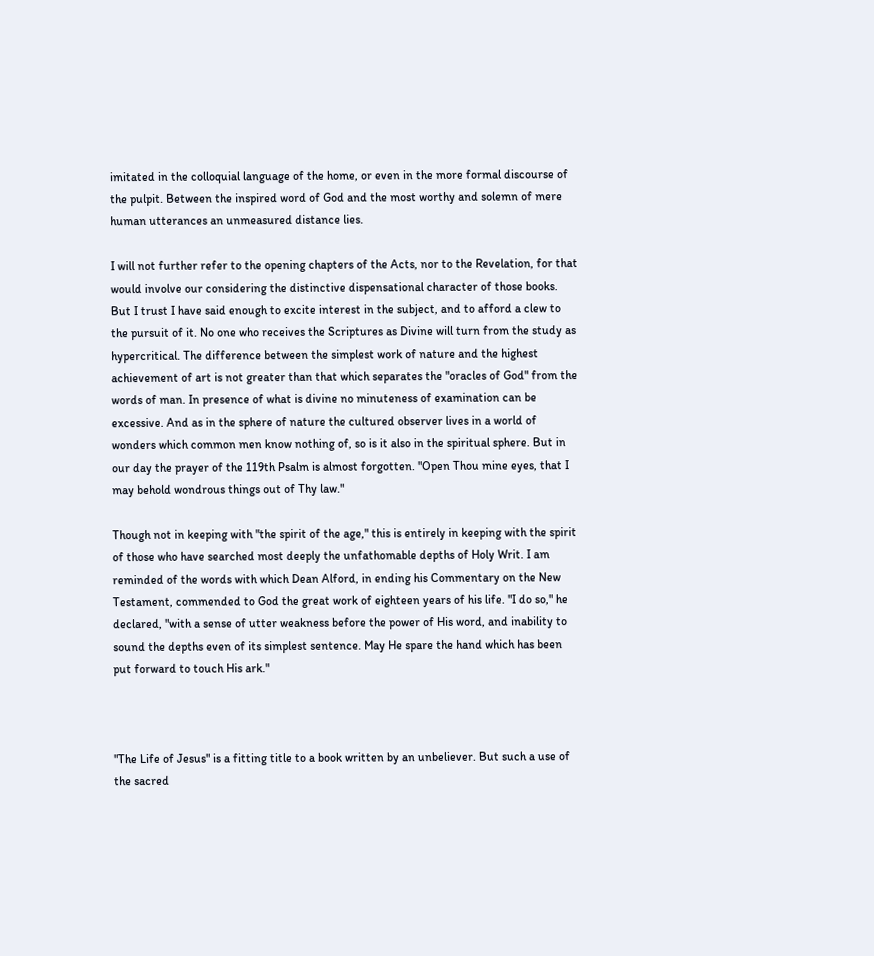imitated in the colloquial language of the home, or even in the more formal discourse of the pulpit. Between the inspired word of God and the most worthy and solemn of mere human utterances an unmeasured distance lies.

I will not further refer to the opening chapters of the Acts, nor to the Revelation, for that would involve our considering the distinctive dispensational character of those books. But I trust I have said enough to excite interest in the subject, and to afford a clew to the pursuit of it. No one who receives the Scriptures as Divine will turn from the study as hypercritical. The difference between the simplest work of nature and the highest achievement of art is not greater than that which separates the "oracles of God" from the words of man. In presence of what is divine no minuteness of examination can be excessive. And as in the sphere of nature the cultured observer lives in a world of wonders which common men know nothing of, so is it also in the spiritual sphere. But in our day the prayer of the 119th Psalm is almost forgotten. "Open Thou mine eyes, that I may behold wondrous things out of Thy law."

Though not in keeping with "the spirit of the age," this is entirely in keeping with the spirit of those who have searched most deeply the unfathomable depths of Holy Writ. I am reminded of the words with which Dean Alford, in ending his Commentary on the New Testament, commended to God the great work of eighteen years of his life. "I do so," he declared, "with a sense of utter weakness before the power of His word, and inability to sound the depths even of its simplest sentence. May He spare the hand which has been put forward to touch His ark."



"The Life of Jesus" is a fitting title to a book written by an unbeliever. But such a use of the sacred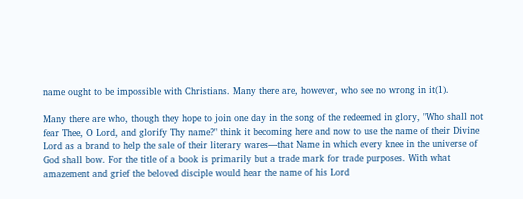name ought to be impossible with Christians. Many there are, however, who see no wrong in it(1).

Many there are who, though they hope to join one day in the song of the redeemed in glory, "Who shall not fear Thee, O Lord, and glorify Thy name?" think it becoming here and now to use the name of their Divine Lord as a brand to help the sale of their literary wares—that Name in which every knee in the universe of God shall bow. For the title of a book is primarily but a trade mark for trade purposes. With what amazement and grief the beloved disciple would hear the name of his Lord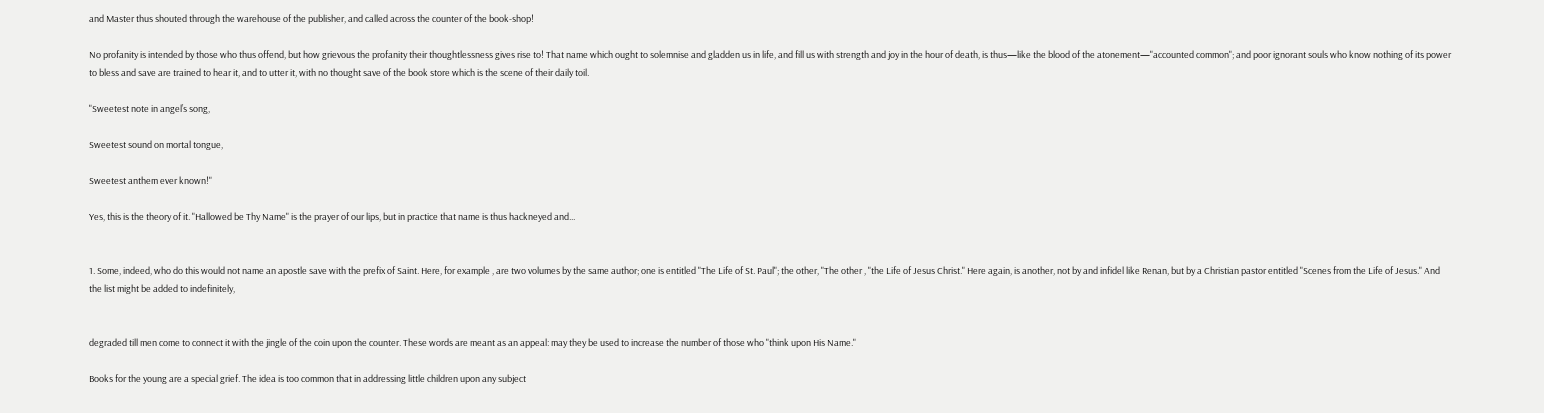and Master thus shouted through the warehouse of the publisher, and called across the counter of the book-shop!

No profanity is intended by those who thus offend, but how grievous the profanity their thoughtlessness gives rise to! That name which ought to solemnise and gladden us in life, and fill us with strength and joy in the hour of death, is thus—like the blood of the atonement—"accounted common"; and poor ignorant souls who know nothing of its power to bless and save are trained to hear it, and to utter it, with no thought save of the book store which is the scene of their daily toil.

"Sweetest note in angel’s song,

Sweetest sound on mortal tongue,

Sweetest anthem ever known!"

Yes, this is the theory of it. "Hallowed be Thy Name" is the prayer of our lips, but in practice that name is thus hackneyed and...


1. Some, indeed, who do this would not name an apostle save with the prefix of Saint. Here, for example , are two volumes by the same author; one is entitled "The Life of St. Paul"; the other, "The other , "the Life of Jesus Christ." Here again, is another, not by and infidel like Renan, but by a Christian pastor entitled "Scenes from the Life of Jesus." And the list might be added to indefinitely,


degraded till men come to connect it with the jingle of the coin upon the counter. These words are meant as an appeal: may they be used to increase the number of those who "think upon His Name."

Books for the young are a special grief. The idea is too common that in addressing little children upon any subject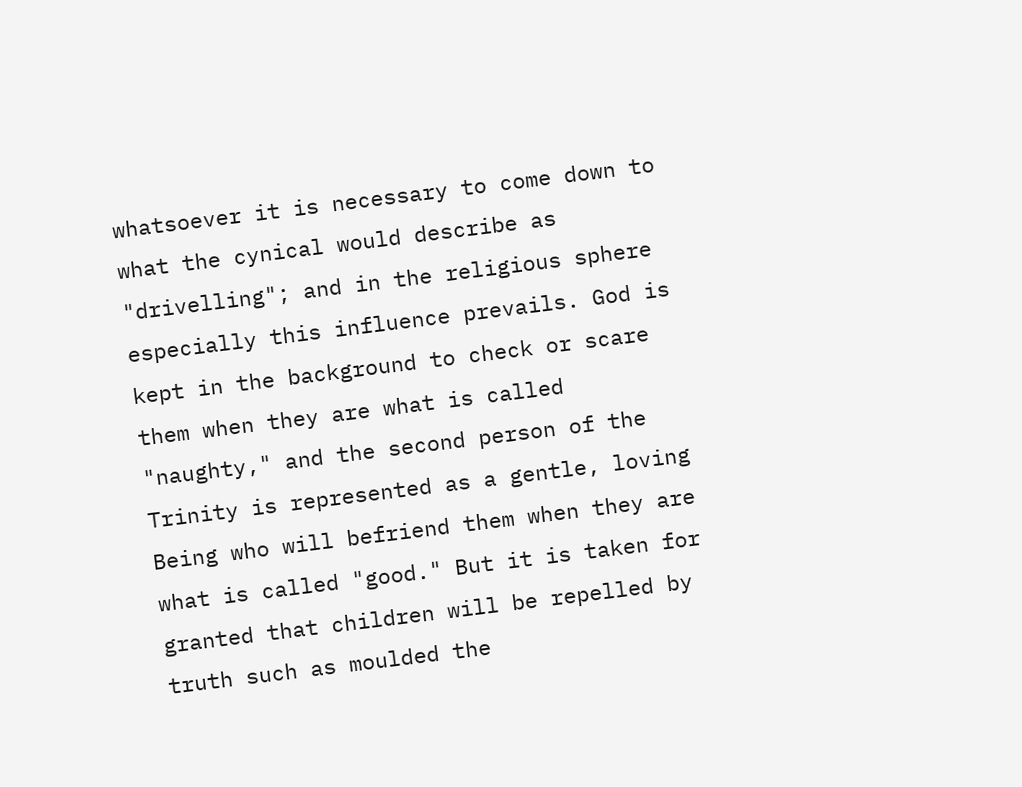whatsoever it is necessary to come down to what the cynical would describe as "drivelling"; and in the religious sphere especially this influence prevails. God is kept in the background to check or scare them when they are what is called "naughty," and the second person of the Trinity is represented as a gentle, loving Being who will befriend them when they are what is called "good." But it is taken for granted that children will be repelled by truth such as moulded the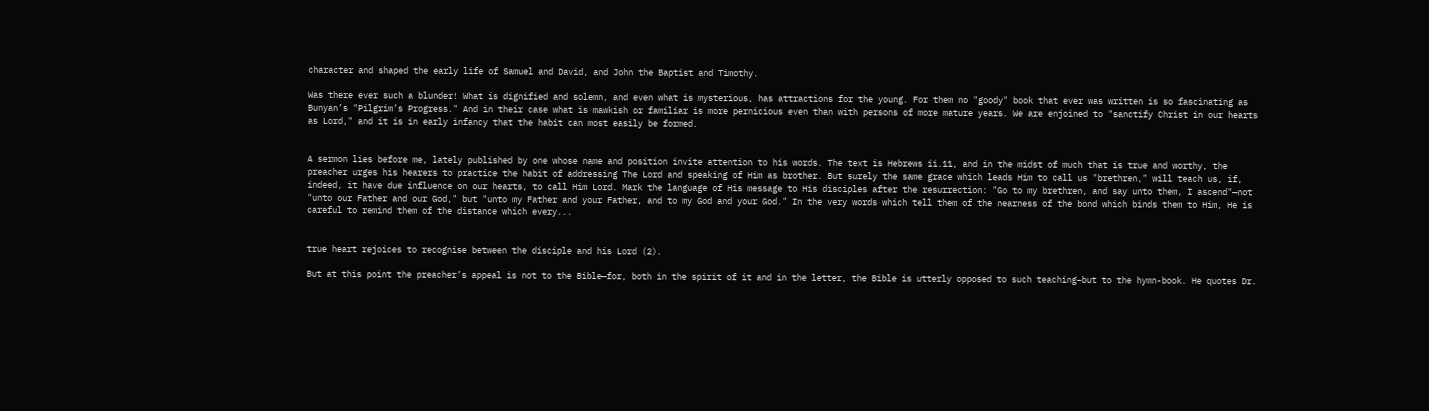character and shaped the early life of Samuel and David, and John the Baptist and Timothy.

Was there ever such a blunder! What is dignified and solemn, and even what is mysterious, has attractions for the young. For them no "goody" book that ever was written is so fascinating as Bunyan’s "Pilgrim’s Progress." And in their case what is mawkish or familiar is more pernicious even than with persons of more mature years. We are enjoined to "sanctify Christ in our hearts as Lord," and it is in early infancy that the habit can most easily be formed.


A sermon lies before me, lately published by one whose name and position invite attention to his words. The text is Hebrews ii.11, and in the midst of much that is true and worthy, the preacher urges his hearers to practice the habit of addressing The Lord and speaking of Him as brother. But surely the same grace which leads Him to call us "brethren," will teach us, if, indeed, it have due influence on our hearts, to call Him Lord. Mark the language of His message to His disciples after the resurrection: "Go to my brethren, and say unto them, I ascend"—not "unto our Father and our God," but "unto my Father and your Father, and to my God and your God." In the very words which tell them of the nearness of the bond which binds them to Him, He is careful to remind them of the distance which every...


true heart rejoices to recognise between the disciple and his Lord (2).

But at this point the preacher’s appeal is not to the Bible—for, both in the spirit of it and in the letter, the Bible is utterly opposed to such teaching–but to the hymn-book. He quotes Dr.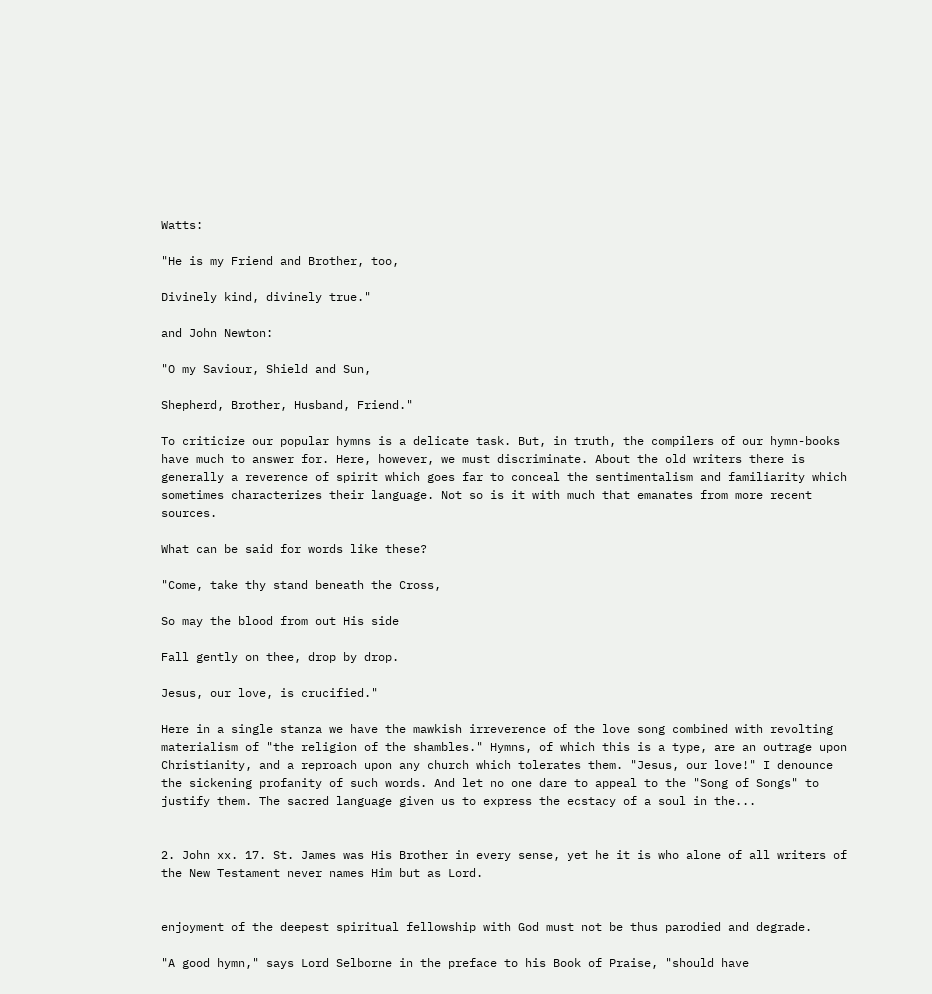Watts:

"He is my Friend and Brother, too,

Divinely kind, divinely true."

and John Newton:

"O my Saviour, Shield and Sun,

Shepherd, Brother, Husband, Friend."

To criticize our popular hymns is a delicate task. But, in truth, the compilers of our hymn-books have much to answer for. Here, however, we must discriminate. About the old writers there is generally a reverence of spirit which goes far to conceal the sentimentalism and familiarity which sometimes characterizes their language. Not so is it with much that emanates from more recent sources.

What can be said for words like these?

"Come, take thy stand beneath the Cross,

So may the blood from out His side

Fall gently on thee, drop by drop.

Jesus, our love, is crucified."

Here in a single stanza we have the mawkish irreverence of the love song combined with revolting materialism of "the religion of the shambles." Hymns, of which this is a type, are an outrage upon Christianity, and a reproach upon any church which tolerates them. "Jesus, our love!" I denounce the sickening profanity of such words. And let no one dare to appeal to the "Song of Songs" to justify them. The sacred language given us to express the ecstacy of a soul in the...


2. John xx. 17. St. James was His Brother in every sense, yet he it is who alone of all writers of the New Testament never names Him but as Lord.


enjoyment of the deepest spiritual fellowship with God must not be thus parodied and degrade.

"A good hymn," says Lord Selborne in the preface to his Book of Praise, "should have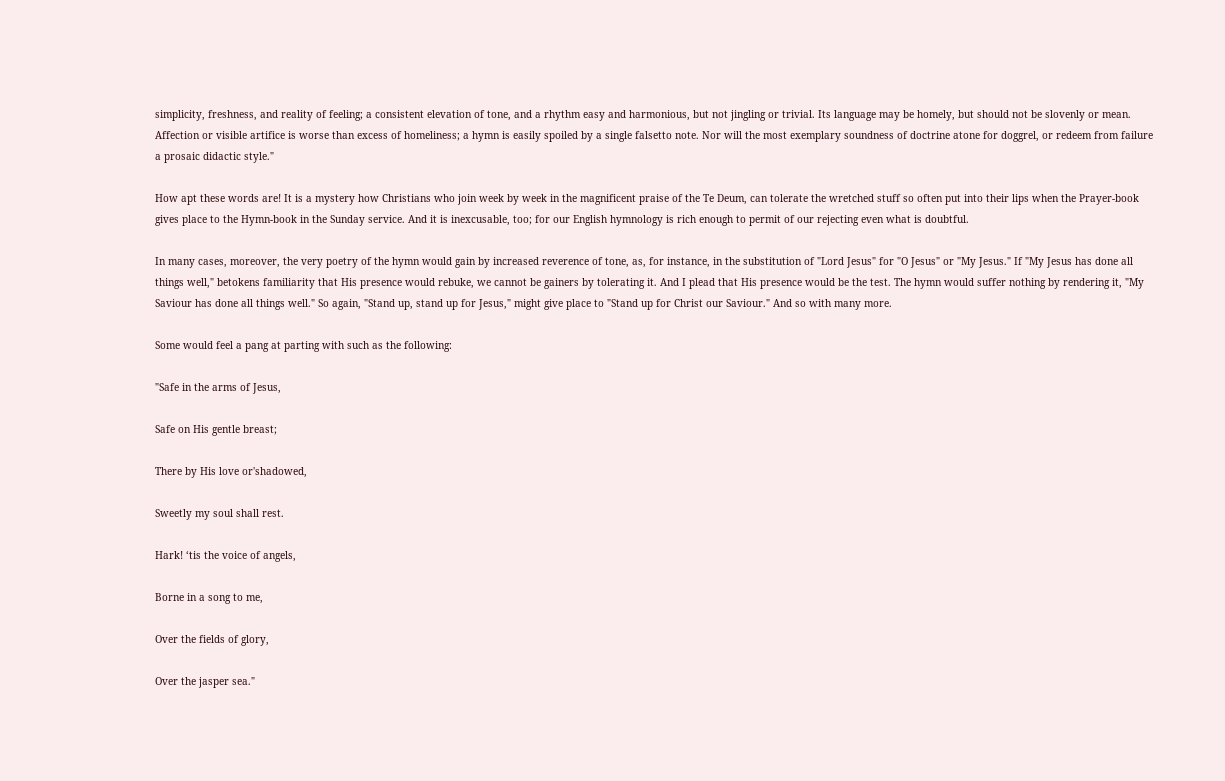simplicity, freshness, and reality of feeling; a consistent elevation of tone, and a rhythm easy and harmonious, but not jingling or trivial. Its language may be homely, but should not be slovenly or mean. Affection or visible artifice is worse than excess of homeliness; a hymn is easily spoiled by a single falsetto note. Nor will the most exemplary soundness of doctrine atone for doggrel, or redeem from failure a prosaic didactic style."

How apt these words are! It is a mystery how Christians who join week by week in the magnificent praise of the Te Deum, can tolerate the wretched stuff so often put into their lips when the Prayer-book gives place to the Hymn-book in the Sunday service. And it is inexcusable, too; for our English hymnology is rich enough to permit of our rejecting even what is doubtful.

In many cases, moreover, the very poetry of the hymn would gain by increased reverence of tone, as, for instance, in the substitution of "Lord Jesus" for "O Jesus" or "My Jesus." If "My Jesus has done all things well," betokens familiarity that His presence would rebuke, we cannot be gainers by tolerating it. And I plead that His presence would be the test. The hymn would suffer nothing by rendering it, "My Saviour has done all things well." So again, "Stand up, stand up for Jesus," might give place to "Stand up for Christ our Saviour." And so with many more.

Some would feel a pang at parting with such as the following:

"Safe in the arms of Jesus,

Safe on His gentle breast;

There by His love or'shadowed,

Sweetly my soul shall rest.

Hark! ‘tis the voice of angels,

Borne in a song to me,

Over the fields of glory,

Over the jasper sea."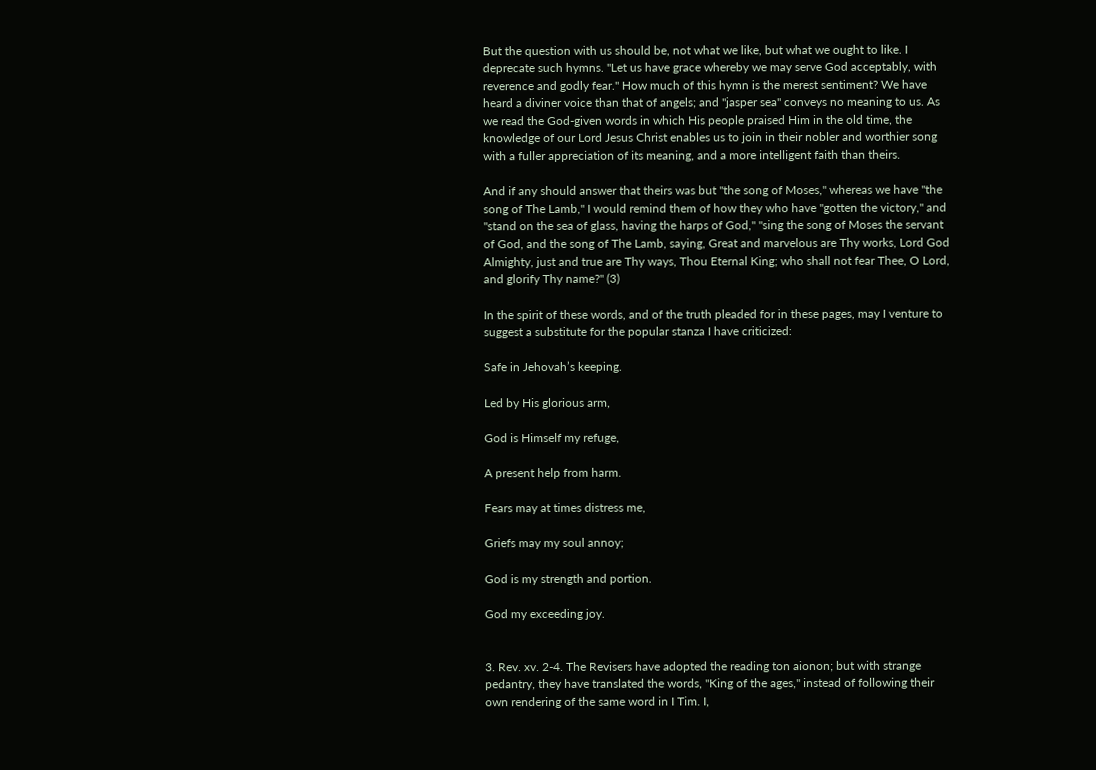But the question with us should be, not what we like, but what we ought to like. I deprecate such hymns. "Let us have grace whereby we may serve God acceptably, with reverence and godly fear." How much of this hymn is the merest sentiment? We have heard a diviner voice than that of angels; and "jasper sea" conveys no meaning to us. As we read the God-given words in which His people praised Him in the old time, the knowledge of our Lord Jesus Christ enables us to join in their nobler and worthier song with a fuller appreciation of its meaning, and a more intelligent faith than theirs.

And if any should answer that theirs was but "the song of Moses," whereas we have "the song of The Lamb," I would remind them of how they who have "gotten the victory," and "stand on the sea of glass, having the harps of God," "sing the song of Moses the servant of God, and the song of The Lamb, saying, Great and marvelous are Thy works, Lord God Almighty, just and true are Thy ways, Thou Eternal King; who shall not fear Thee, O Lord, and glorify Thy name?" (3)

In the spirit of these words, and of the truth pleaded for in these pages, may I venture to suggest a substitute for the popular stanza I have criticized:

Safe in Jehovah’s keeping.

Led by His glorious arm,

God is Himself my refuge,

A present help from harm.

Fears may at times distress me,

Griefs may my soul annoy;

God is my strength and portion.

God my exceeding joy.


3. Rev. xv. 2-4. The Revisers have adopted the reading ton aionon; but with strange pedantry, they have translated the words, "King of the ages," instead of following their own rendering of the same word in I Tim. I,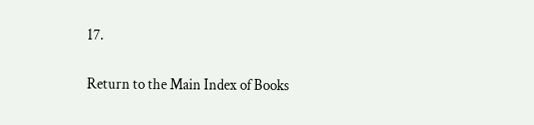17.


Return to the Main Index of Books